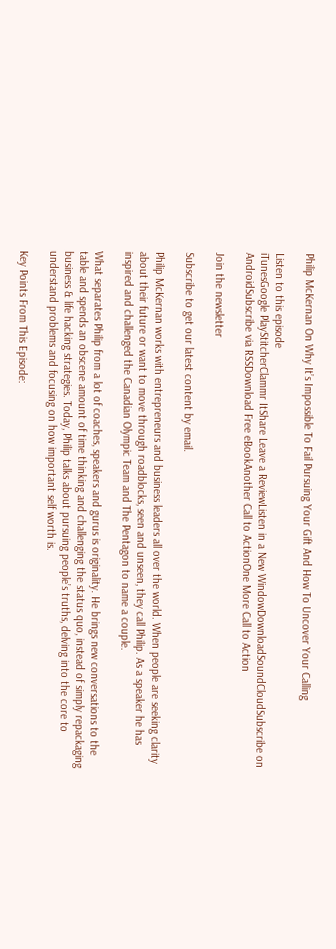Philip McKernan On Why It’s Impossible To Fail Pursuing Your Gift And How To Uncover Your Calling

Listen to this episode
iTunesGoogle PlayStitcherClammr ItShare Leave a ReviewListen in a New WindowDownloadSoundCloudSubscribe on AndroidSubscribe via RSSDownload Free eBookAnother Call to ActionOne More Call to Action

Join the newsletter

Subscribe to get our latest content by email.

Philip McKernan works with entrepreneurs and business leaders all over the world. When people are seeking clarity about their future or want to move through roadblocks, seen and unseen, they call Philip. As a speaker he has inspired and challenged the Canadian Olympic Team and The Pentagon to name a couple.

What separates Philip from a lot of coaches, speakers and gurus is originality. He brings new conversations to the table and spends an obscene amount of time thinking and challenging the status quo, instead of simply repackaging business & life hacking strategies. Today, Philip talks about pursuing people’s truths, delving into the core to understand problems and focusing on how important self worth is.

Key Points From This Episode: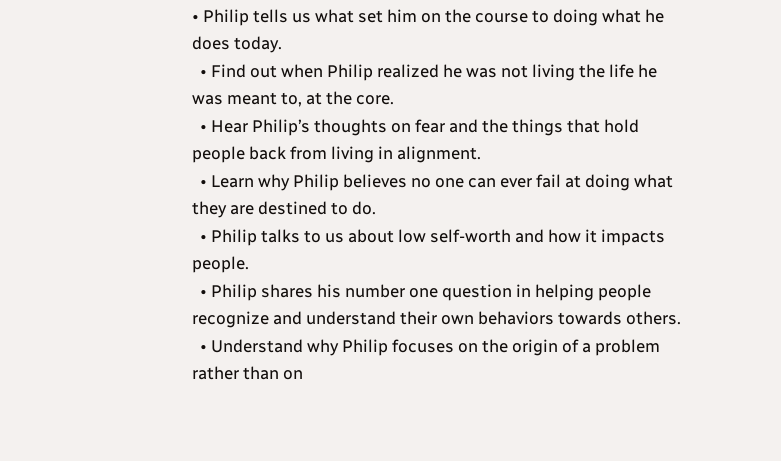• Philip tells us what set him on the course to doing what he does today.
  • Find out when Philip realized he was not living the life he was meant to, at the core.
  • Hear Philip’s thoughts on fear and the things that hold people back from living in alignment.
  • Learn why Philip believes no one can ever fail at doing what they are destined to do.
  • Philip talks to us about low self-worth and how it impacts people.
  • Philip shares his number one question in helping people recognize and understand their own behaviors towards others.
  • Understand why Philip focuses on the origin of a problem rather than on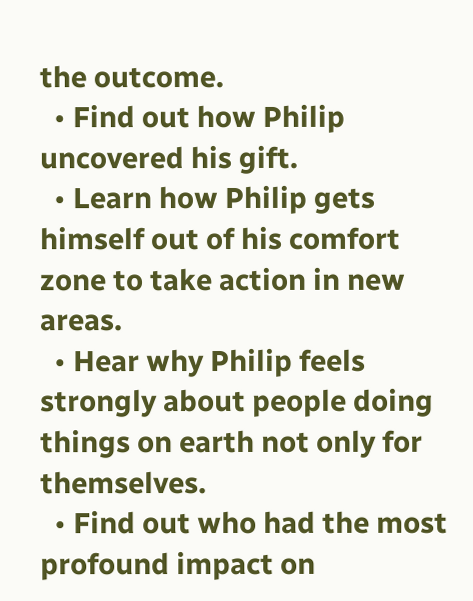the outcome.
  • Find out how Philip uncovered his gift.
  • Learn how Philip gets himself out of his comfort zone to take action in new areas.
  • Hear why Philip feels strongly about people doing things on earth not only for themselves.
  • Find out who had the most profound impact on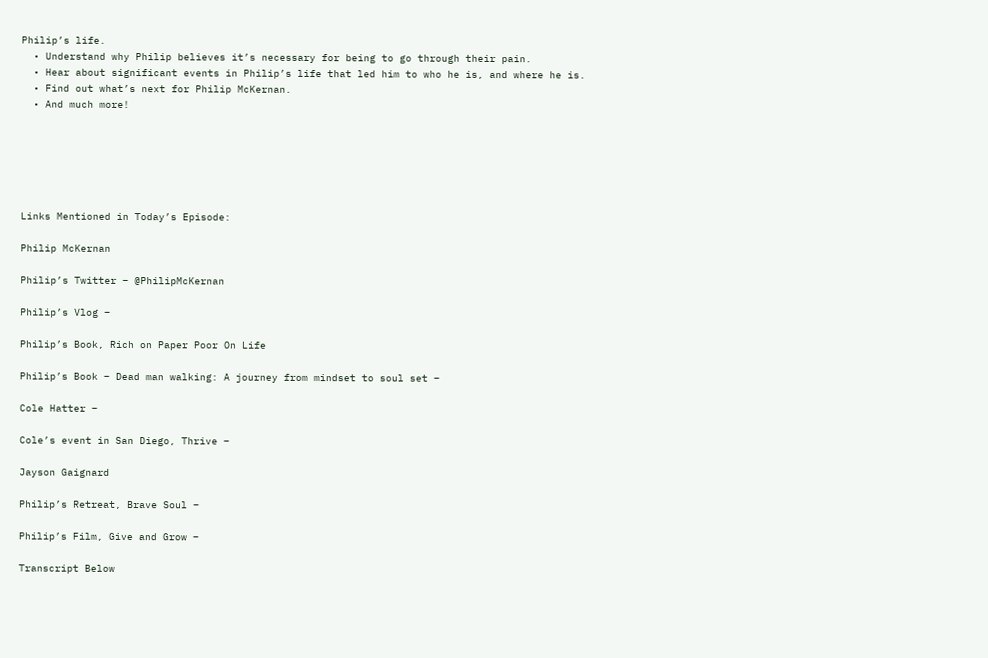Philip’s life.
  • Understand why Philip believes it’s necessary for being to go through their pain.
  • Hear about significant events in Philip’s life that led him to who he is, and where he is.
  • Find out what’s next for Philip McKernan.
  • And much more!






Links Mentioned in Today’s Episode:

Philip McKernan

Philip’s Twitter – @PhilipMcKernan

Philip’s Vlog –

Philip’s Book, Rich on Paper Poor On Life

Philip’s Book – Dead man walking: A journey from mindset to soul set –

Cole Hatter –

Cole’s event in San Diego, Thrive –

Jayson Gaignard

Philip’s Retreat, Brave Soul –

Philip’s Film, Give and Grow –

Transcript Below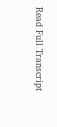Read Full Transcript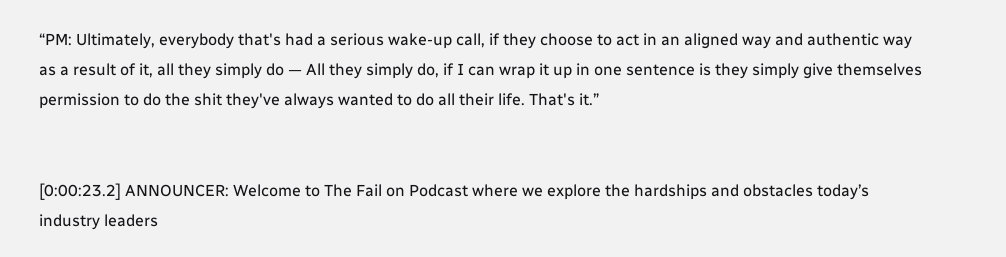“PM: Ultimately, everybody that's had a serious wake-up call, if they choose to act in an aligned way and authentic way as a result of it, all they simply do — All they simply do, if I can wrap it up in one sentence is they simply give themselves permission to do the shit they've always wanted to do all their life. That's it.”


[0:00:23.2] ANNOUNCER: Welcome to The Fail on Podcast where we explore the hardships and obstacles today’s industry leaders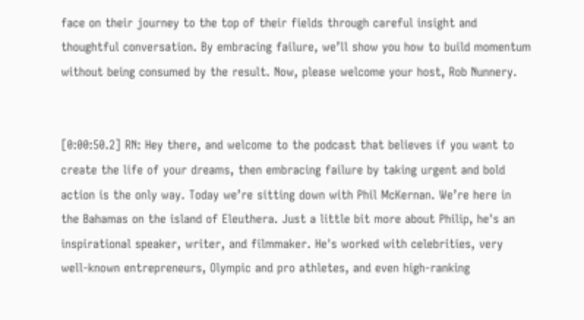face on their journey to the top of their fields through careful insight and thoughtful conversation. By embracing failure, we’ll show you how to build momentum without being consumed by the result. Now, please welcome your host, Rob Nunnery.


[0:00:50.2] RN: Hey there, and welcome to the podcast that believes if you want to create the life of your dreams, then embracing failure by taking urgent and bold action is the only way. Today we’re sitting down with Phil McKernan. We’re here in the Bahamas on the island of Eleuthera. Just a little bit more about Philip, he's an inspirational speaker, writer, and filmmaker. He's worked with celebrities, very well-known entrepreneurs, Olympic and pro athletes, and even high-ranking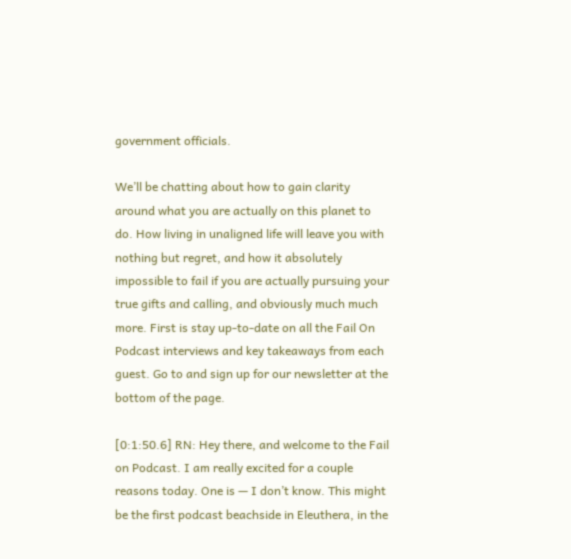government officials.

We’ll be chatting about how to gain clarity around what you are actually on this planet to do. How living in unaligned life will leave you with nothing but regret, and how it absolutely impossible to fail if you are actually pursuing your true gifts and calling, and obviously much much more. First is stay up-to-date on all the Fail On Podcast interviews and key takeaways from each guest. Go to and sign up for our newsletter at the bottom of the page.

[0:1:50.6] RN: Hey there, and welcome to the Fail on Podcast. I am really excited for a couple reasons today. One is — I don’t know. This might be the first podcast beachside in Eleuthera, in the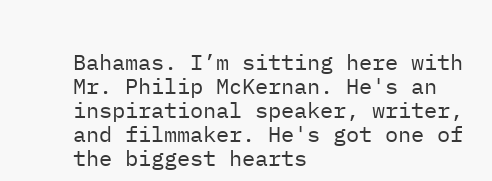Bahamas. I’m sitting here with Mr. Philip McKernan. He's an inspirational speaker, writer, and filmmaker. He's got one of the biggest hearts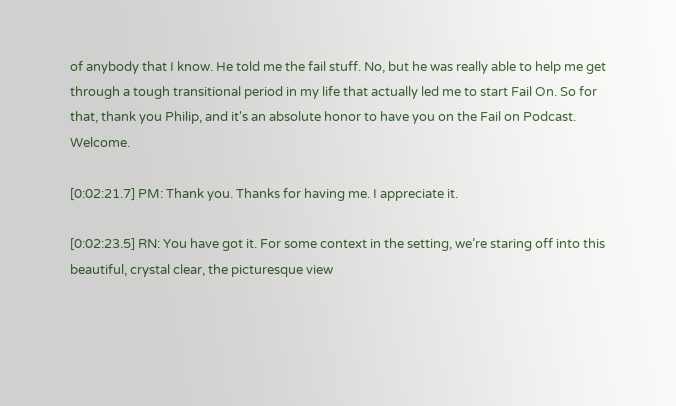of anybody that I know. He told me the fail stuff. No, but he was really able to help me get through a tough transitional period in my life that actually led me to start Fail On. So for that, thank you Philip, and it's an absolute honor to have you on the Fail on Podcast. Welcome.

[0:02:21.7] PM: Thank you. Thanks for having me. I appreciate it.

[0:02:23.5] RN: You have got it. For some context in the setting, we’re staring off into this beautiful, crystal clear, the picturesque view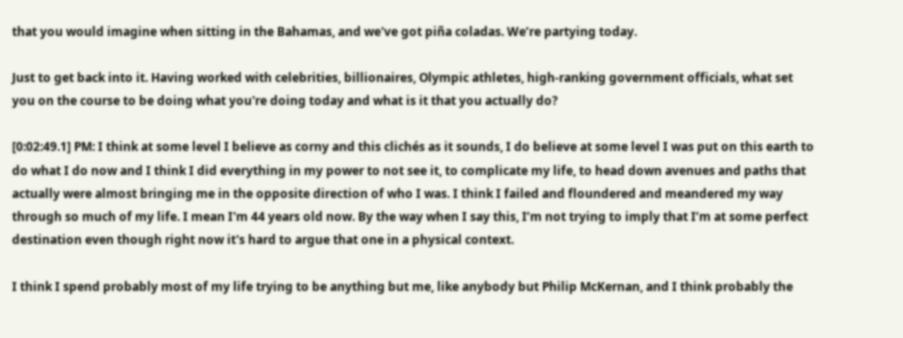that you would imagine when sitting in the Bahamas, and we've got piña coladas. We’re partying today.

Just to get back into it. Having worked with celebrities, billionaires, Olympic athletes, high-ranking government officials, what set you on the course to be doing what you're doing today and what is it that you actually do?

[0:02:49.1] PM: I think at some level I believe as corny and this clichés as it sounds, I do believe at some level I was put on this earth to do what I do now and I think I did everything in my power to not see it, to complicate my life, to head down avenues and paths that actually were almost bringing me in the opposite direction of who I was. I think I failed and floundered and meandered my way through so much of my life. I mean I'm 44 years old now. By the way when I say this, I’m not trying to imply that I’m at some perfect destination even though right now it's hard to argue that one in a physical context.

I think I spend probably most of my life trying to be anything but me, like anybody but Philip McKernan, and I think probably the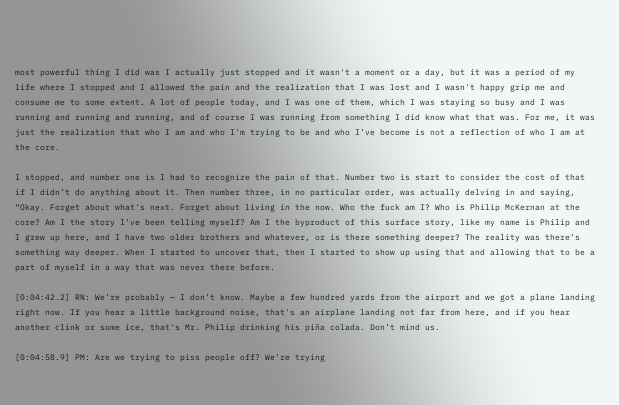most powerful thing I did was I actually just stopped and it wasn't a moment or a day, but it was a period of my life where I stopped and I allowed the pain and the realization that I was lost and I wasn't happy grip me and consume me to some extent. A lot of people today, and I was one of them, which I was staying so busy and I was running and running and running, and of course I was running from something I did know what that was. For me, it was just the realization that who I am and who I'm trying to be and who I’ve become is not a reflection of who I am at the core.

I stopped, and number one is I had to recognize the pain of that. Number two is start to consider the cost of that if I didn’t do anything about it. Then number three, in no particular order, was actually delving in and saying, “Okay. Forget about what's next. Forget about living in the now. Who the fuck am I? Who is Philip McKernan at the core? Am I the story I’ve been telling myself? Am I the byproduct of this surface story, like my name is Philip and I grew up here, and I have two older brothers and whatever, or is there something deeper? The reality was there’s something way deeper. When I started to uncover that, then I started to show up using that and allowing that to be a part of myself in a way that was never there before.

[0:04:42.2] RN: We’re probably — I don’t know. Maybe a few hundred yards from the airport and we got a plane landing right now. If you hear a little background noise, that's an airplane landing not far from here, and if you hear another clink or some ice, that's Mr. Philip drinking his piña colada. Don’t mind us.

[0:04:58.9] PM: Are we trying to piss people off? We’re trying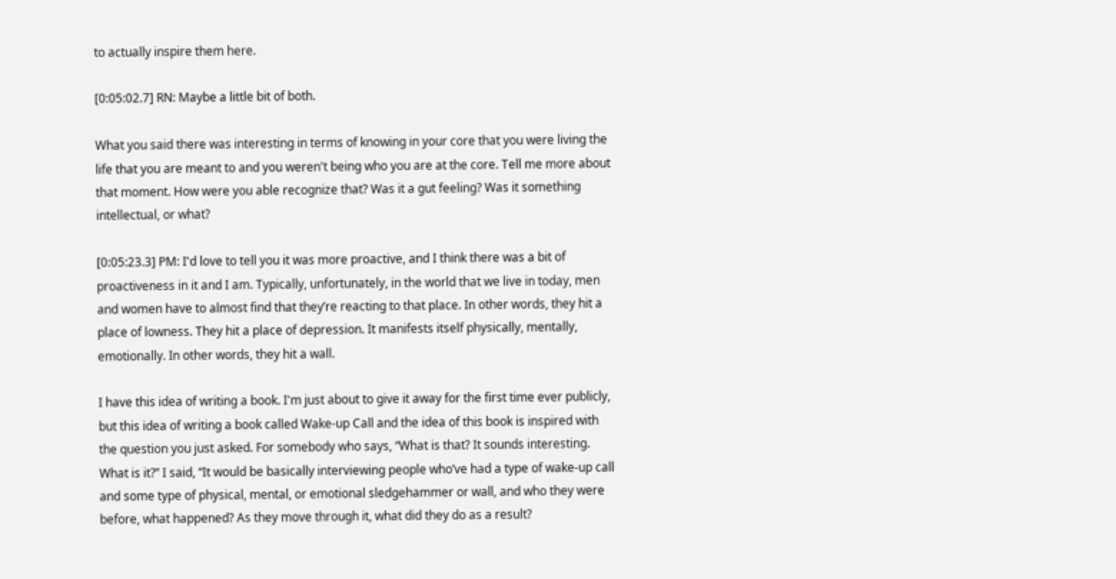to actually inspire them here.

[0:05:02.7] RN: Maybe a little bit of both.

What you said there was interesting in terms of knowing in your core that you were living the life that you are meant to and you weren't being who you are at the core. Tell me more about that moment. How were you able recognize that? Was it a gut feeling? Was it something intellectual, or what?

[0:05:23.3] PM: I'd love to tell you it was more proactive, and I think there was a bit of proactiveness in it and I am. Typically, unfortunately, in the world that we live in today, men and women have to almost find that they’re reacting to that place. In other words, they hit a place of lowness. They hit a place of depression. It manifests itself physically, mentally, emotionally. In other words, they hit a wall.

I have this idea of writing a book. I'm just about to give it away for the first time ever publicly, but this idea of writing a book called Wake-up Call and the idea of this book is inspired with the question you just asked. For somebody who says, “What is that? It sounds interesting. What is it?” I said, “It would be basically interviewing people who’ve had a type of wake-up call and some type of physical, mental, or emotional sledgehammer or wall, and who they were before, what happened? As they move through it, what did they do as a result?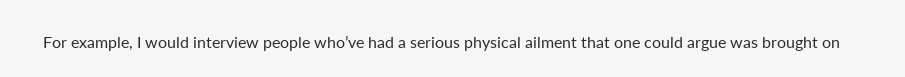For example, I would interview people who’ve had a serious physical ailment that one could argue was brought on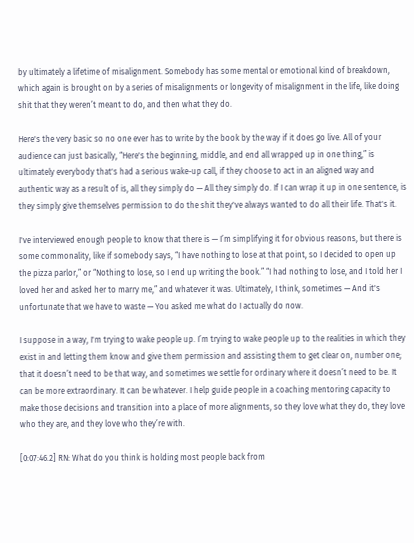by ultimately a lifetime of misalignment. Somebody has some mental or emotional kind of breakdown, which again is brought on by a series of misalignments or longevity of misalignment in the life, like doing shit that they weren’t meant to do, and then what they do.

Here's the very basic so no one ever has to write by the book by the way if it does go live. All of your audience can just basically, “Here's the beginning, middle, and end all wrapped up in one thing,” is ultimately everybody that's had a serious wake-up call, if they choose to act in an aligned way and authentic way as a result of is, all they simply do — All they simply do. If I can wrap it up in one sentence, is they simply give themselves permission to do the shit they've always wanted to do all their life. That's it.

I've interviewed enough people to know that there is — I’m simplifying it for obvious reasons, but there is some commonality, like if somebody says, “I have nothing to lose at that point, so I decided to open up the pizza parlor,” or “Nothing to lose, so I end up writing the book.” “I had nothing to lose, and I told her I loved her and asked her to marry me,” and whatever it was. Ultimately, I think, sometimes — And it's unfortunate that we have to waste — You asked me what do I actually do now.

I suppose in a way, I'm trying to wake people up. I’m trying to wake people up to the realities in which they exist in and letting them know and give them permission and assisting them to get clear on, number one; that it doesn’t need to be that way, and sometimes we settle for ordinary where it doesn’t need to be. It can be more extraordinary. It can be whatever. I help guide people in a coaching mentoring capacity to make those decisions and transition into a place of more alignments, so they love what they do, they love who they are, and they love who they’re with.

[0:07:46.2] RN: What do you think is holding most people back from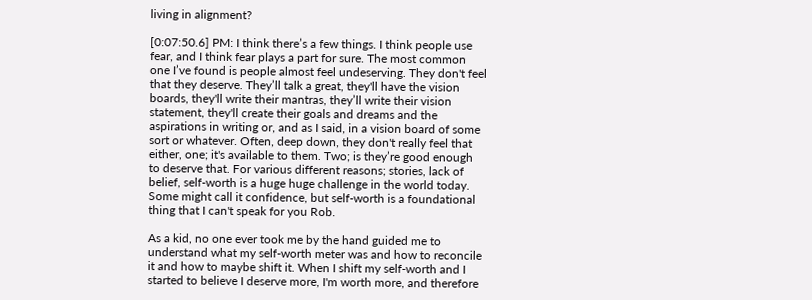living in alignment?

[0:07:50.6] PM: I think there’s a few things. I think people use fear, and I think fear plays a part for sure. The most common one I’ve found is people almost feel undeserving. They don't feel that they deserve. They’ll talk a great, they'll have the vision boards, they'll write their mantras, they’ll write their vision statement, they'll create their goals and dreams and the aspirations in writing or, and as I said, in a vision board of some sort or whatever. Often, deep down, they don't really feel that either, one; it's available to them. Two; is they’re good enough to deserve that. For various different reasons; stories, lack of belief, self-worth is a huge huge challenge in the world today. Some might call it confidence, but self-worth is a foundational thing that I can't speak for you Rob.

As a kid, no one ever took me by the hand guided me to understand what my self-worth meter was and how to reconcile it and how to maybe shift it. When I shift my self-worth and I started to believe I deserve more, I'm worth more, and therefore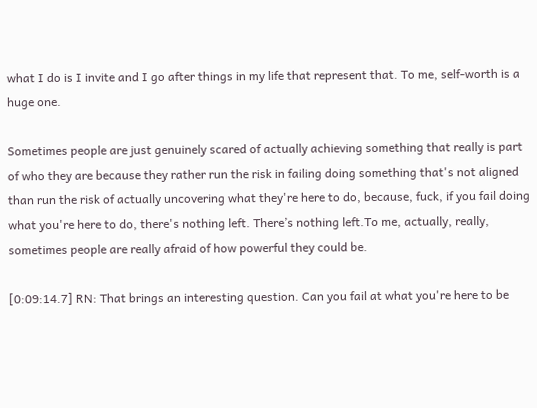what I do is I invite and I go after things in my life that represent that. To me, self-worth is a huge one.

Sometimes people are just genuinely scared of actually achieving something that really is part of who they are because they rather run the risk in failing doing something that's not aligned than run the risk of actually uncovering what they're here to do, because, fuck, if you fail doing what you're here to do, there's nothing left. There’s nothing left.To me, actually, really, sometimes people are really afraid of how powerful they could be.

[0:09:14.7] RN: That brings an interesting question. Can you fail at what you're here to be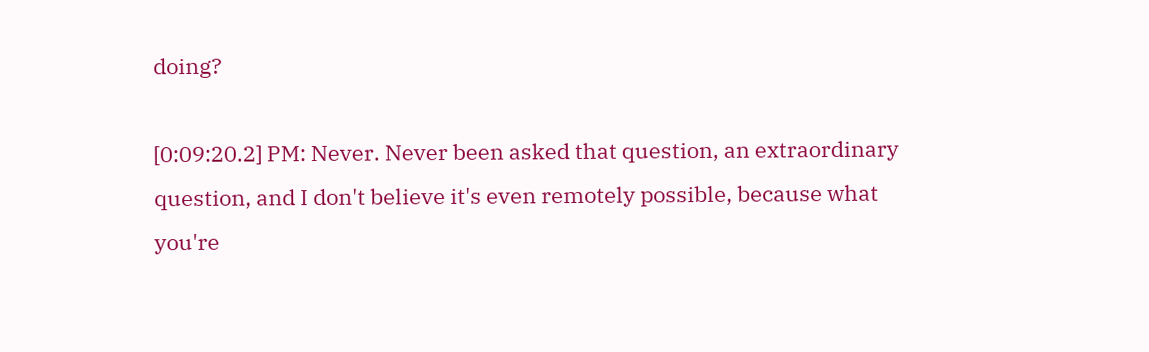doing?

[0:09:20.2] PM: Never. Never been asked that question, an extraordinary question, and I don't believe it's even remotely possible, because what you're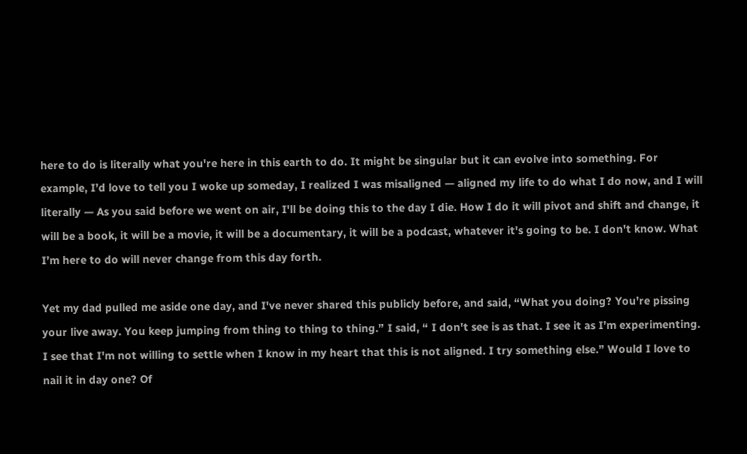here to do is literally what you're here in this earth to do. It might be singular but it can evolve into something. For example, I’d love to tell you I woke up someday, I realized I was misaligned — aligned my life to do what I do now, and I will literally — As you said before we went on air, I'll be doing this to the day I die. How I do it will pivot and shift and change, it will be a book, it will be a movie, it will be a documentary, it will be a podcast, whatever it's going to be. I don't know. What I’m here to do will never change from this day forth.

Yet my dad pulled me aside one day, and I've never shared this publicly before, and said, “What you doing? You’re pissing your live away. You keep jumping from thing to thing to thing.” I said, “ I don't see is as that. I see it as I’m experimenting. I see that I'm not willing to settle when I know in my heart that this is not aligned. I try something else.” Would I love to nail it in day one? Of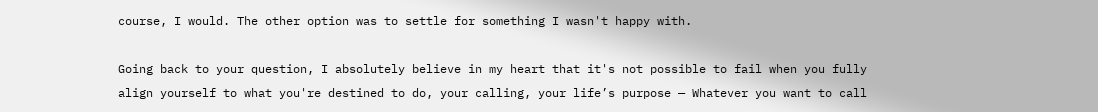course, I would. The other option was to settle for something I wasn't happy with.

Going back to your question, I absolutely believe in my heart that it's not possible to fail when you fully align yourself to what you're destined to do, your calling, your life’s purpose — Whatever you want to call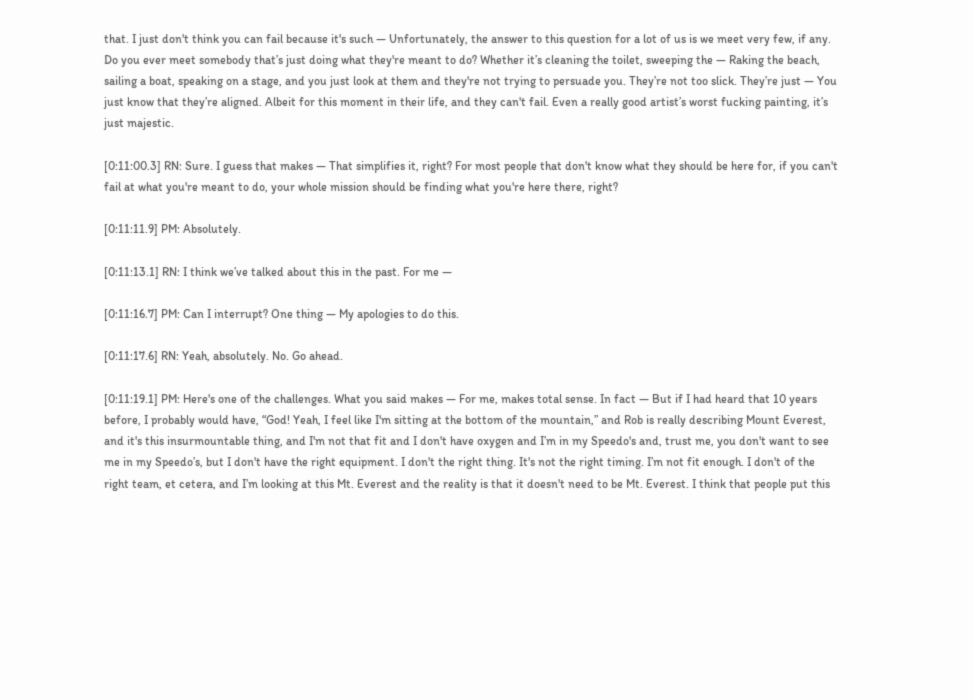that. I just don't think you can fail because it's such — Unfortunately, the answer to this question for a lot of us is we meet very few, if any. Do you ever meet somebody that’s just doing what they're meant to do? Whether it’s cleaning the toilet, sweeping the — Raking the beach, sailing a boat, speaking on a stage, and you just look at them and they're not trying to persuade you. They’re not too slick. They’re just — You just know that they’re aligned. Albeit for this moment in their life, and they can't fail. Even a really good artist’s worst fucking painting, it’s just majestic.

[0:11:00.3] RN: Sure. I guess that makes — That simplifies it, right? For most people that don't know what they should be here for, if you can't fail at what you're meant to do, your whole mission should be finding what you're here there, right?

[0:11:11.9] PM: Absolutely.

[0:11:13.1] RN: I think we’ve talked about this in the past. For me —

[0:11:16.7] PM: Can I interrupt? One thing — My apologies to do this.

[0:11:17.6] RN: Yeah, absolutely. No. Go ahead.

[0:11:19.1] PM: Here's one of the challenges. What you said makes — For me, makes total sense. In fact — But if I had heard that 10 years before, I probably would have, “God! Yeah, I feel like I'm sitting at the bottom of the mountain,” and Rob is really describing Mount Everest, and it's this insurmountable thing, and I'm not that fit and I don't have oxygen and I’m in my Speedo's and, trust me, you don't want to see me in my Speedo’s, but I don't have the right equipment. I don't the right thing. It's not the right timing. I’m not fit enough. I don't of the right team, et cetera, and I’m looking at this Mt. Everest and the reality is that it doesn't need to be Mt. Everest. I think that people put this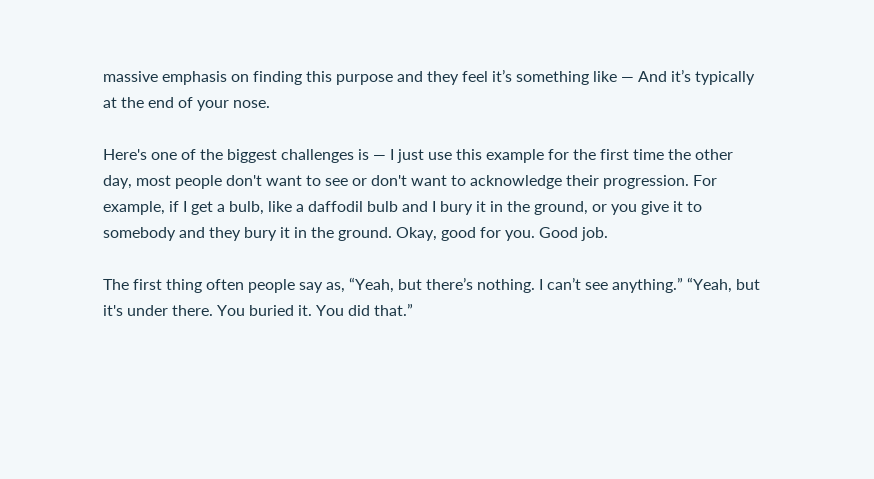massive emphasis on finding this purpose and they feel it’s something like — And it’s typically at the end of your nose.

Here's one of the biggest challenges is — I just use this example for the first time the other day, most people don't want to see or don't want to acknowledge their progression. For example, if I get a bulb, like a daffodil bulb and I bury it in the ground, or you give it to somebody and they bury it in the ground. Okay, good for you. Good job.

The first thing often people say as, “Yeah, but there’s nothing. I can’t see anything.” “Yeah, but it's under there. You buried it. You did that.”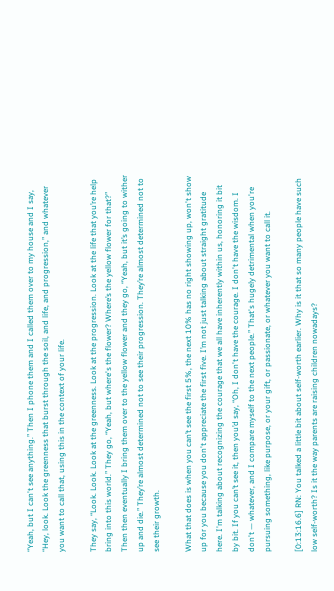“Yeah, but I can't see anything.” Then I phone them and I called them over to my house and I say, “Hey, look. Look the greenness that burst through the soil, and life, and progression,” and whatever you want to call that, using this in the context of your life.

They say, “Look. Look. Look at the greenness. Look at the progression. Look at the life that you’re help bring into this world.” They go, “Yeah, but where's the flower? Where’s the yellow flower for that?” Then then eventually I bring them over to the yellow flower and they go, “Yeah, but it’s going to wither up and die.” They’re almost determined not to see their progression. They’re almost determined not to see their growth.

What that does is when you can’t see the first 5%, the next 10% has no right showing up, won't show up for you because you don't appreciate the first five. I’m not just talking about straight gratitude here. I'm talking about recognizing the courage that we all have inherently within us, honoring it bit by bit. If you can’t see it, then you’d say, “Oh, I don't have the courage. I don't have the wisdom. I don't — whatever, and I compare myself to the next people.” That's hugely detrimental when you're pursuing something, like purpose, or your gift, or passionate, or whatever you want to call it.

[0:13:16.6] RN: You talked a little bit about self-worth earlier. Why is it that so many people have such low self-worth? Is it the way parents are raising children nowadays?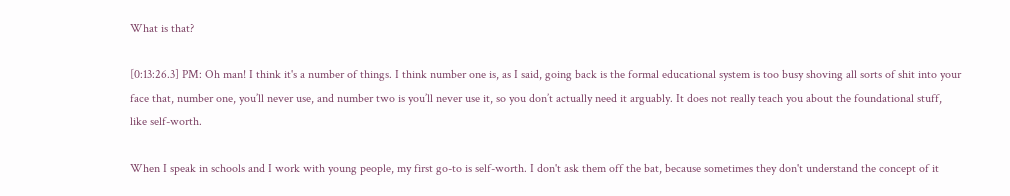What is that?

[0:13:26.3] PM: Oh man! I think it's a number of things. I think number one is, as I said, going back is the formal educational system is too busy shoving all sorts of shit into your face that, number one, you’ll never use, and number two is you’ll never use it, so you don’t actually need it arguably. It does not really teach you about the foundational stuff, like self-worth.

When I speak in schools and I work with young people, my first go-to is self-worth. I don't ask them off the bat, because sometimes they don't understand the concept of it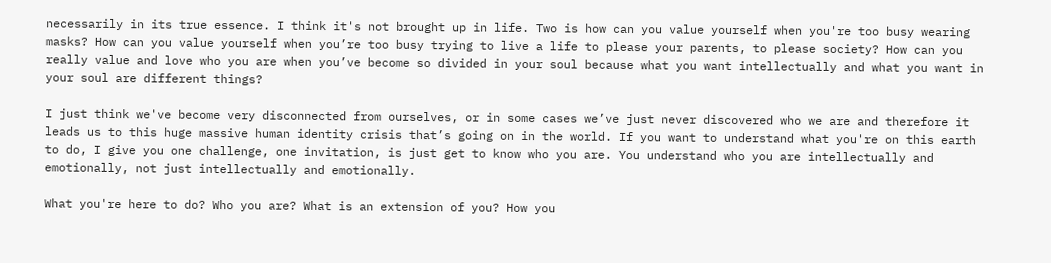necessarily in its true essence. I think it's not brought up in life. Two is how can you value yourself when you're too busy wearing masks? How can you value yourself when you’re too busy trying to live a life to please your parents, to please society? How can you really value and love who you are when you’ve become so divided in your soul because what you want intellectually and what you want in your soul are different things?

I just think we've become very disconnected from ourselves, or in some cases we’ve just never discovered who we are and therefore it leads us to this huge massive human identity crisis that’s going on in the world. If you want to understand what you're on this earth to do, I give you one challenge, one invitation, is just get to know who you are. You understand who you are intellectually and emotionally, not just intellectually and emotionally.

What you're here to do? Who you are? What is an extension of you? How you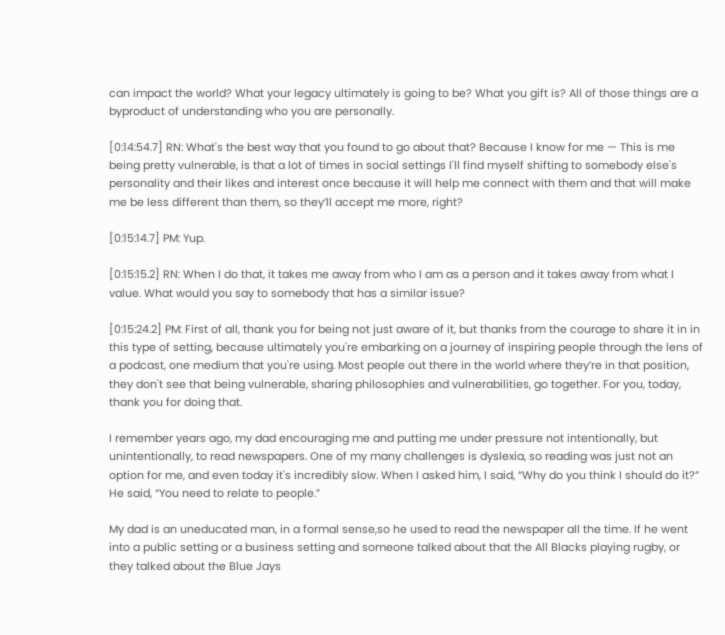can impact the world? What your legacy ultimately is going to be? What you gift is? All of those things are a byproduct of understanding who you are personally.

[0:14:54.7] RN: What's the best way that you found to go about that? Because I know for me — This is me being pretty vulnerable, is that a lot of times in social settings I'll find myself shifting to somebody else's personality and their likes and interest once because it will help me connect with them and that will make me be less different than them, so they’ll accept me more, right?

[0:15:14.7] PM: Yup.

[0:15:15.2] RN: When I do that, it takes me away from who I am as a person and it takes away from what I value. What would you say to somebody that has a similar issue?

[0:15:24.2] PM: First of all, thank you for being not just aware of it, but thanks from the courage to share it in in this type of setting, because ultimately you're embarking on a journey of inspiring people through the lens of a podcast, one medium that you're using. Most people out there in the world where they’re in that position, they don't see that being vulnerable, sharing philosophies and vulnerabilities, go together. For you, today, thank you for doing that.

I remember years ago, my dad encouraging me and putting me under pressure not intentionally, but unintentionally, to read newspapers. One of my many challenges is dyslexia, so reading was just not an option for me, and even today it's incredibly slow. When I asked him, I said, “Why do you think I should do it?” He said, “You need to relate to people.”

My dad is an uneducated man, in a formal sense,so he used to read the newspaper all the time. If he went into a public setting or a business setting and someone talked about that the All Blacks playing rugby, or they talked about the Blue Jays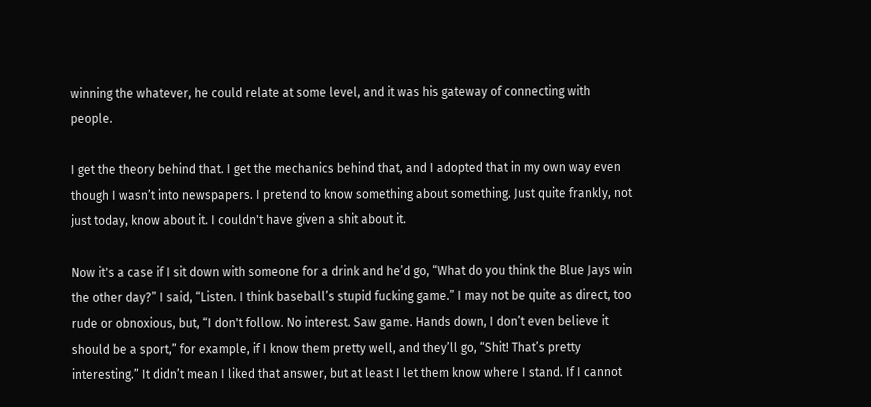winning the whatever, he could relate at some level, and it was his gateway of connecting with people.

I get the theory behind that. I get the mechanics behind that, and I adopted that in my own way even though I wasn’t into newspapers. I pretend to know something about something. Just quite frankly, not just today, know about it. I couldn't have given a shit about it.

Now it's a case if I sit down with someone for a drink and he’d go, “What do you think the Blue Jays win the other day?” I said, “Listen. I think baseball’s stupid fucking game.” I may not be quite as direct, too rude or obnoxious, but, “I don't follow. No interest. Saw game. Hands down, I don’t even believe it should be a sport,” for example, if I know them pretty well, and they’ll go, “Shit! That’s pretty interesting.” It didn’t mean I liked that answer, but at least I let them know where I stand. If I cannot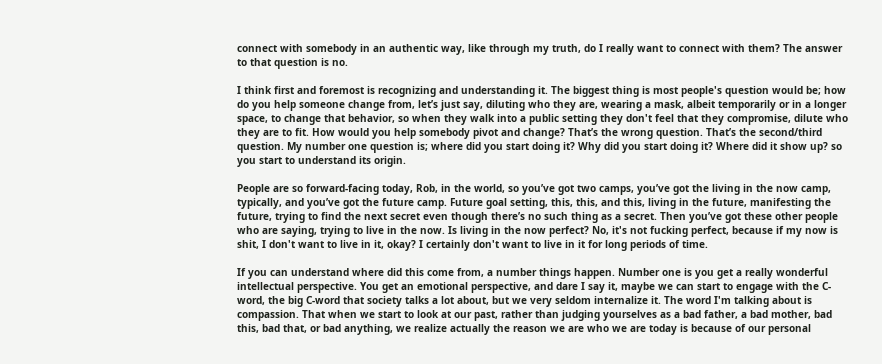connect with somebody in an authentic way, like through my truth, do I really want to connect with them? The answer to that question is no.

I think first and foremost is recognizing and understanding it. The biggest thing is most people's question would be; how do you help someone change from, let’s just say, diluting who they are, wearing a mask, albeit temporarily or in a longer space, to change that behavior, so when they walk into a public setting they don't feel that they compromise, dilute who they are to fit. How would you help somebody pivot and change? That’s the wrong question. That’s the second/third question. My number one question is; where did you start doing it? Why did you start doing it? Where did it show up? so you start to understand its origin.

People are so forward-facing today, Rob, in the world, so you’ve got two camps, you’ve got the living in the now camp, typically, and you’ve got the future camp. Future goal setting, this, this, and this, living in the future, manifesting the future, trying to find the next secret even though there’s no such thing as a secret. Then you’ve got these other people who are saying, trying to live in the now. Is living in the now perfect? No, it's not fucking perfect, because if my now is shit, I don't want to live in it, okay? I certainly don't want to live in it for long periods of time.

If you can understand where did this come from, a number things happen. Number one is you get a really wonderful intellectual perspective. You get an emotional perspective, and dare I say it, maybe we can start to engage with the C-word, the big C-word that society talks a lot about, but we very seldom internalize it. The word I'm talking about is compassion. That when we start to look at our past, rather than judging yourselves as a bad father, a bad mother, bad this, bad that, or bad anything, we realize actually the reason we are who we are today is because of our personal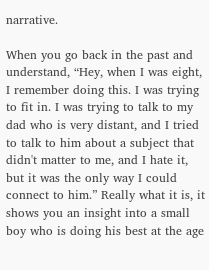narrative.

When you go back in the past and understand, “Hey, when I was eight, I remember doing this. I was trying to fit in. I was trying to talk to my dad who is very distant, and I tried to talk to him about a subject that didn't matter to me, and I hate it, but it was the only way I could connect to him.” Really what it is, it shows you an insight into a small boy who is doing his best at the age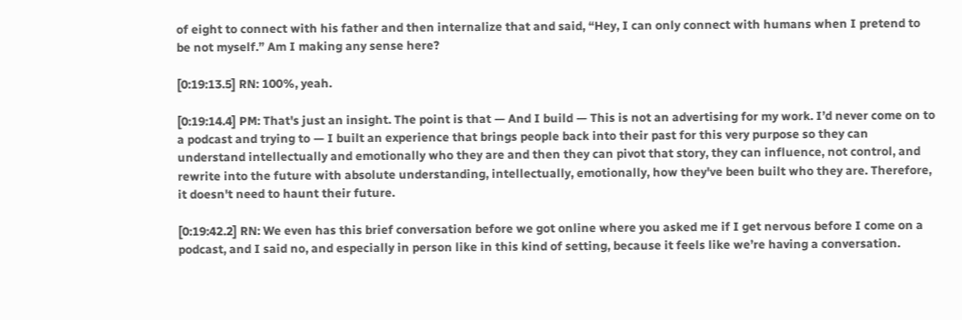of eight to connect with his father and then internalize that and said, “Hey, I can only connect with humans when I pretend to be not myself.” Am I making any sense here?

[0:19:13.5] RN: 100%, yeah.

[0:19:14.4] PM: That's just an insight. The point is that — And I build — This is not an advertising for my work. I’d never come on to a podcast and trying to — I built an experience that brings people back into their past for this very purpose so they can understand intellectually and emotionally who they are and then they can pivot that story, they can influence, not control, and rewrite into the future with absolute understanding, intellectually, emotionally, how they've been built who they are. Therefore, it doesn't need to haunt their future.

[0:19:42.2] RN: We even has this brief conversation before we got online where you asked me if I get nervous before I come on a podcast, and I said no, and especially in person like in this kind of setting, because it feels like we’re having a conversation.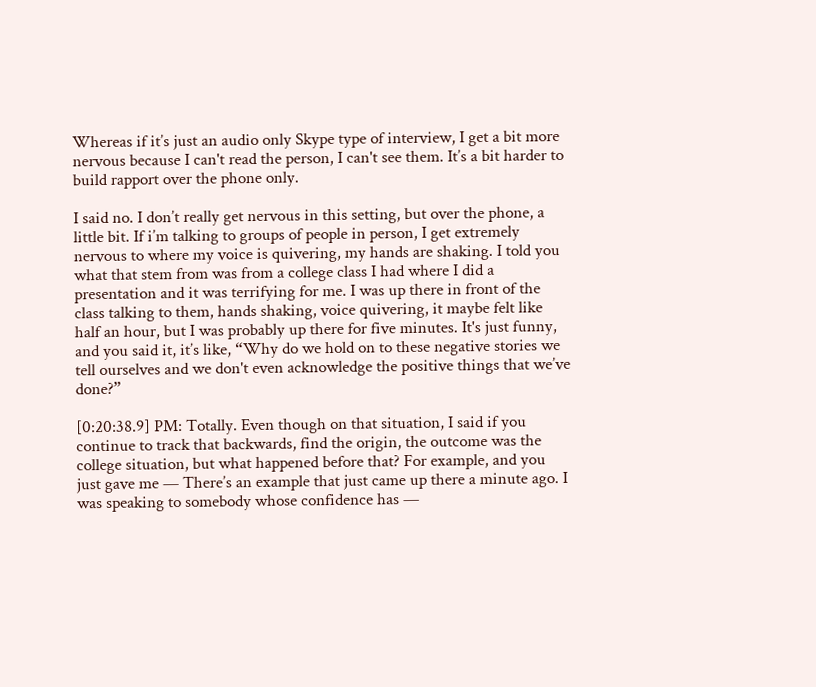Whereas if it’s just an audio only Skype type of interview, I get a bit more nervous because I can't read the person, I can't see them. It’s a bit harder to build rapport over the phone only.

I said no. I don’t really get nervous in this setting, but over the phone, a little bit. If i’m talking to groups of people in person, I get extremely nervous to where my voice is quivering, my hands are shaking. I told you what that stem from was from a college class I had where I did a presentation and it was terrifying for me. I was up there in front of the class talking to them, hands shaking, voice quivering, it maybe felt like half an hour, but I was probably up there for five minutes. It's just funny, and you said it, it’s like, “Why do we hold on to these negative stories we tell ourselves and we don't even acknowledge the positive things that we’ve done?”

[0:20:38.9] PM: Totally. Even though on that situation, I said if you continue to track that backwards, find the origin, the outcome was the college situation, but what happened before that? For example, and you just gave me — There’s an example that just came up there a minute ago. I was speaking to somebody whose confidence has —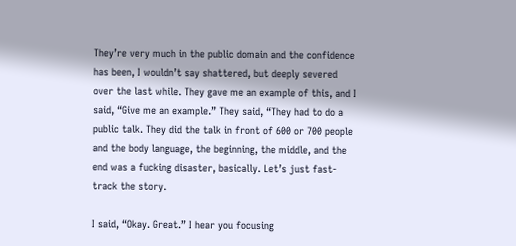They’re very much in the public domain and the confidence has been, I wouldn’t say shattered, but deeply severed over the last while. They gave me an example of this, and I said, “Give me an example.” They said, “They had to do a public talk. They did the talk in front of 600 or 700 people and the body language, the beginning, the middle, and the end was a fucking disaster, basically. Let’s just fast-track the story.

I said, “Okay. Great.” I hear you focusing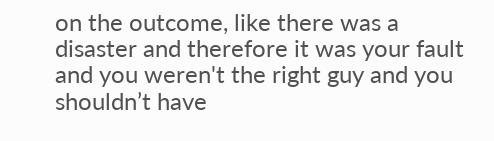on the outcome, like there was a disaster and therefore it was your fault and you weren't the right guy and you shouldn’t have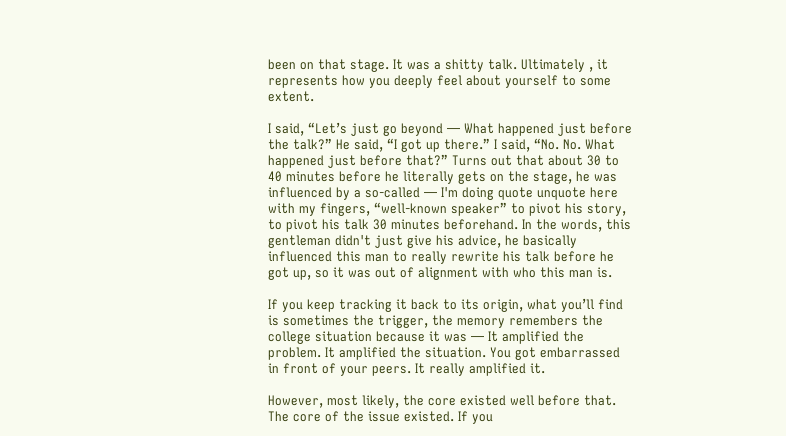been on that stage. It was a shitty talk. Ultimately , it represents how you deeply feel about yourself to some extent.

I said, “Let’s just go beyond — What happened just before the talk?” He said, “I got up there.” I said, “No. No. What happened just before that?” Turns out that about 30 to 40 minutes before he literally gets on the stage, he was influenced by a so-called — I'm doing quote unquote here with my fingers, “well-known speaker” to pivot his story, to pivot his talk 30 minutes beforehand. In the words, this gentleman didn't just give his advice, he basically influenced this man to really rewrite his talk before he got up, so it was out of alignment with who this man is.

If you keep tracking it back to its origin, what you’ll find is sometimes the trigger, the memory remembers the college situation because it was — It amplified the problem. It amplified the situation. You got embarrassed in front of your peers. It really amplified it.

However, most likely, the core existed well before that. The core of the issue existed. If you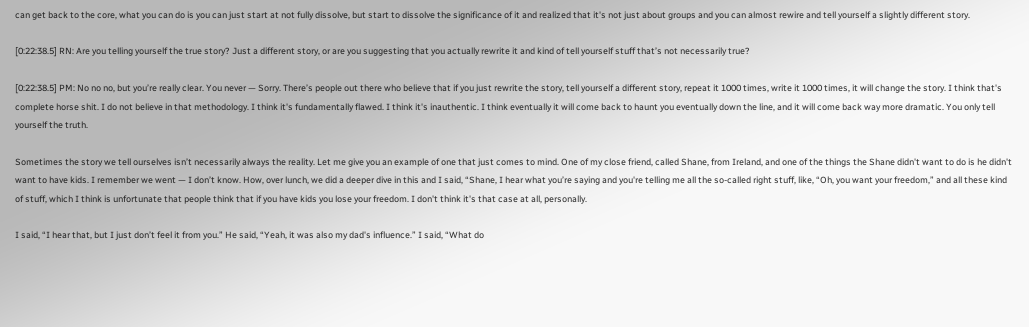can get back to the core, what you can do is you can just start at not fully dissolve, but start to dissolve the significance of it and realized that it's not just about groups and you can almost rewire and tell yourself a slightly different story.

[0:22:38.5] RN: Are you telling yourself the true story? Just a different story, or are you suggesting that you actually rewrite it and kind of tell yourself stuff that’s not necessarily true?

[0:22:38.5] PM: No no no, but you’re really clear. You never — Sorry. There’s people out there who believe that if you just rewrite the story, tell yourself a different story, repeat it 1000 times, write it 1000 times, it will change the story. I think that's complete horse shit. I do not believe in that methodology. I think it's fundamentally flawed. I think it's inauthentic. I think eventually it will come back to haunt you eventually down the line, and it will come back way more dramatic. You only tell yourself the truth.

Sometimes the story we tell ourselves isn’t necessarily always the reality. Let me give you an example of one that just comes to mind. One of my close friend, called Shane, from Ireland, and one of the things the Shane didn't want to do is he didn't want to have kids. I remember we went — I don’t know. How, over lunch, we did a deeper dive in this and I said, “Shane, I hear what you’re saying and you're telling me all the so-called right stuff, like, “Oh, you want your freedom,” and all these kind of stuff, which I think is unfortunate that people think that if you have kids you lose your freedom. I don't think it's that case at all, personally.

I said, “I hear that, but I just don’t feel it from you.” He said, “Yeah, it was also my dad's influence.” I said, “What do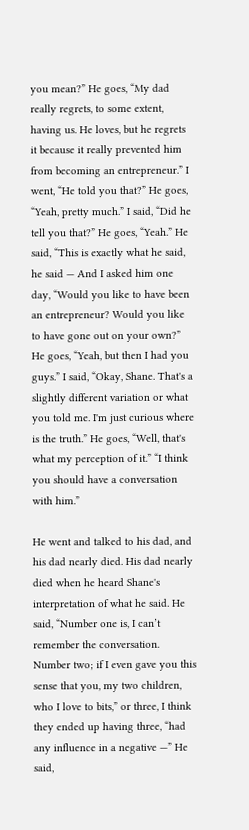you mean?” He goes, “My dad really regrets, to some extent, having us. He loves, but he regrets it because it really prevented him from becoming an entrepreneur.” I went, “He told you that?” He goes, “Yeah, pretty much.” I said, “Did he tell you that?” He goes, “Yeah.” He said, “This is exactly what he said, he said — And I asked him one day, “Would you like to have been an entrepreneur? Would you like to have gone out on your own?” He goes, “Yeah, but then I had you guys.” I said, “Okay, Shane. That's a slightly different variation or what you told me. I'm just curious where is the truth.” He goes, “Well, that's what my perception of it.” “I think you should have a conversation with him.”

He went and talked to his dad, and his dad nearly died. His dad nearly died when he heard Shane's interpretation of what he said. He said, “Number one is, I can’t remember the conversation. Number two; if I even gave you this sense that you, my two children, who I love to bits,” or three, I think they ended up having three, “had any influence in a negative —” He said,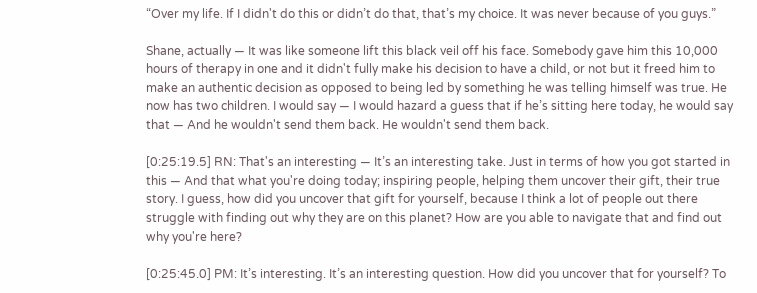“Over my life. If I didn't do this or didn’t do that, that’s my choice. It was never because of you guys.”

Shane, actually — It was like someone lift this black veil off his face. Somebody gave him this 10,000 hours of therapy in one and it didn't fully make his decision to have a child, or not but it freed him to make an authentic decision as opposed to being led by something he was telling himself was true. He now has two children. I would say — I would hazard a guess that if he’s sitting here today, he would say that — And he wouldn't send them back. He wouldn't send them back.

[0:25:19.5] RN: That's an interesting — It’s an interesting take. Just in terms of how you got started in this — And that what you're doing today; inspiring people, helping them uncover their gift, their true story. I guess, how did you uncover that gift for yourself, because I think a lot of people out there struggle with finding out why they are on this planet? How are you able to navigate that and find out why you're here?

[0:25:45.0] PM: It’s interesting. It’s an interesting question. How did you uncover that for yourself? To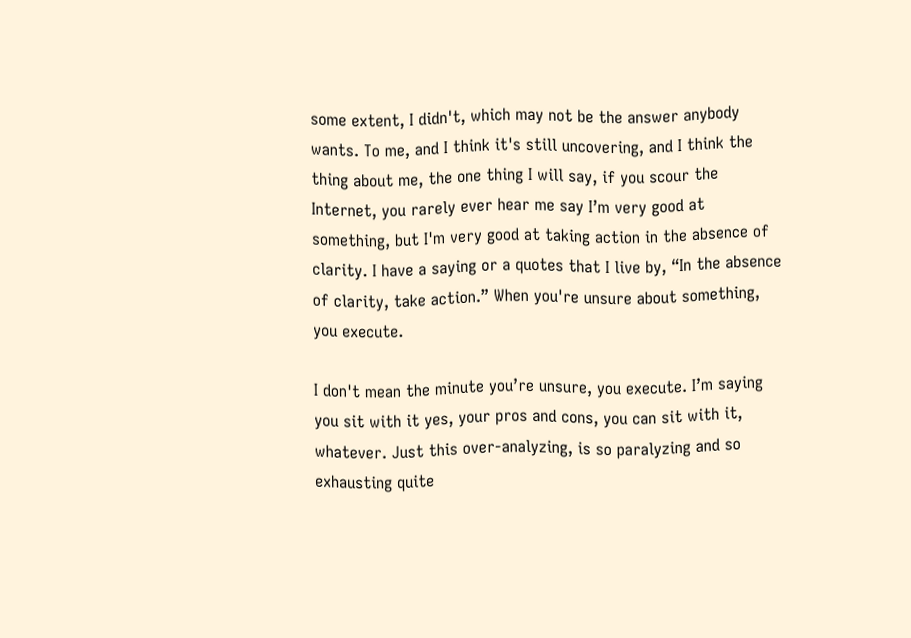some extent, I didn't, which may not be the answer anybody wants. To me, and I think it's still uncovering, and I think the thing about me, the one thing I will say, if you scour the Internet, you rarely ever hear me say I’m very good at something, but I'm very good at taking action in the absence of clarity. I have a saying or a quotes that I live by, “In the absence of clarity, take action.” When you're unsure about something, you execute.

I don't mean the minute you’re unsure, you execute. I’m saying you sit with it yes, your pros and cons, you can sit with it, whatever. Just this over-analyzing, is so paralyzing and so exhausting quite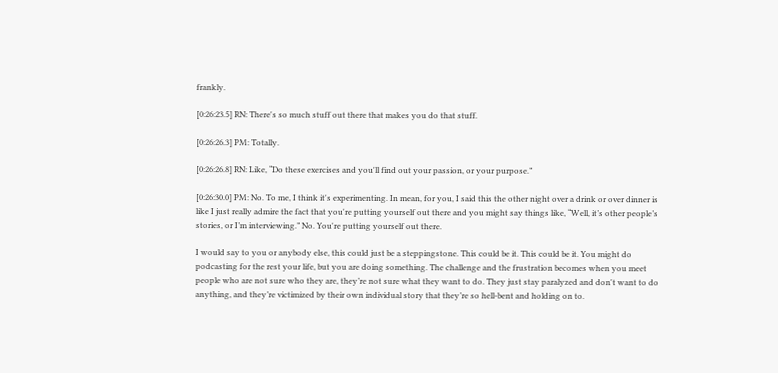frankly.

[0:26:23.5] RN: There's so much stuff out there that makes you do that stuff.

[0:26:26.3] PM: Totally.

[0:26:26.8] RN: Like, “Do these exercises and you'll find out your passion, or your purpose.”

[0:26:30.0] PM: No. To me, I think it's experimenting. In mean, for you, I said this the other night over a drink or over dinner is like I just really admire the fact that you're putting yourself out there and you might say things like, “Well, it’s other people’s stories, or I’m interviewing.” No. You're putting yourself out there.

I would say to you or anybody else, this could just be a steppingstone. This could be it. This could be it. You might do podcasting for the rest your life, but you are doing something. The challenge and the frustration becomes when you meet people who are not sure who they are, they’re not sure what they want to do. They just stay paralyzed and don't want to do anything, and they’re victimized by their own individual story that they’re so hell-bent and holding on to.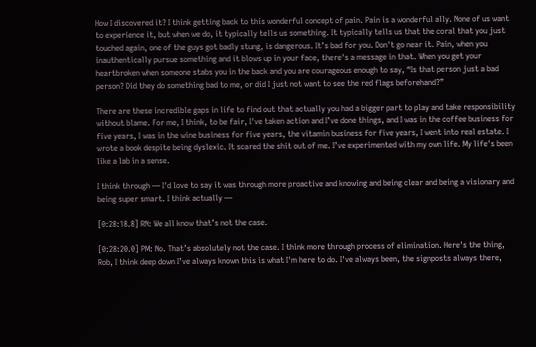How I discovered it? I think getting back to this wonderful concept of pain. Pain is a wonderful ally. None of us want to experience it, but when we do, it typically tells us something. It typically tells us that the coral that you just touched again, one of the guys got badly stung, is dangerous. It’s bad for you. Don't go near it. Pain, when you inauthentically pursue something and it blows up in your face, there's a message in that. When you get your heartbroken when someone stabs you in the back and you are courageous enough to say, “Is that person just a bad person? Did they do something bad to me, or did I just not want to see the red flags beforehand?”

There are these incredible gaps in life to find out that actually you had a bigger part to play and take responsibility without blame. For me, I think, to be fair, I've taken action and I’ve done things, and I was in the coffee business for five years, I was in the wine business for five years, the vitamin business for five years, I went into real estate. I wrote a book despite being dyslexic. It scared the shit out of me. I’ve experimented with my own life. My life's been like a lab in a sense.

I think through — I'd love to say it was through more proactive and knowing and being clear and being a visionary and being super smart. I think actually —

[0:28:18.8] RN: We all know that’s not the case.

[0:28:20.0] PM: No. That’s absolutely not the case. I think more through process of elimination. Here's the thing, Rob, I think deep down I’ve always known this is what I'm here to do. I've always been, the signposts always there,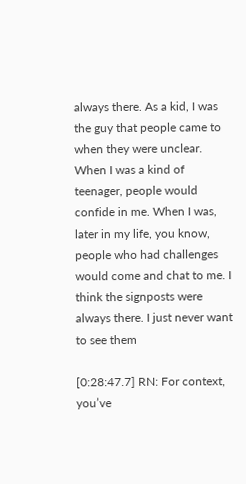always there. As a kid, I was the guy that people came to when they were unclear. When I was a kind of teenager, people would confide in me. When I was, later in my life, you know, people who had challenges would come and chat to me. I think the signposts were always there. I just never want to see them

[0:28:47.7] RN: For context, you’ve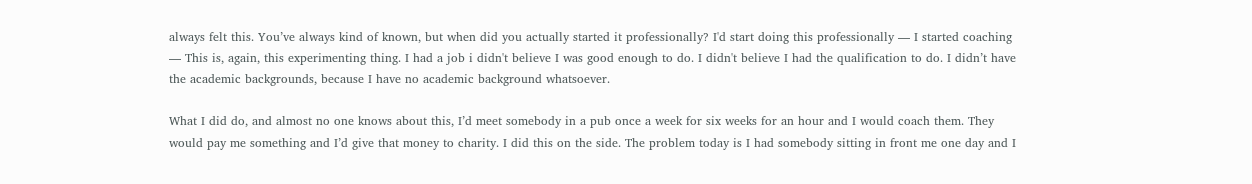always felt this. You’ve always kind of known, but when did you actually started it professionally? I'd start doing this professionally — I started coaching — This is, again, this experimenting thing. I had a job i didn't believe I was good enough to do. I didn't believe I had the qualification to do. I didn’t have the academic backgrounds, because I have no academic background whatsoever.

What I did do, and almost no one knows about this, I’d meet somebody in a pub once a week for six weeks for an hour and I would coach them. They would pay me something and I’d give that money to charity. I did this on the side. The problem today is I had somebody sitting in front me one day and I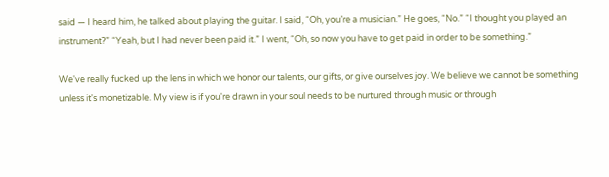said — I heard him, he talked about playing the guitar. I said, “Oh, you’re a musician.” He goes, “No.” “I thought you played an instrument?” “Yeah, but I had never been paid it.” I went, “Oh, so now you have to get paid in order to be something.”

We've really fucked up the lens in which we honor our talents, our gifts, or give ourselves joy. We believe we cannot be something unless it's monetizable. My view is if you're drawn in your soul needs to be nurtured through music or through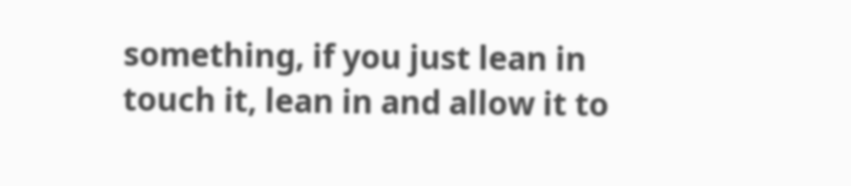something, if you just lean in touch it, lean in and allow it to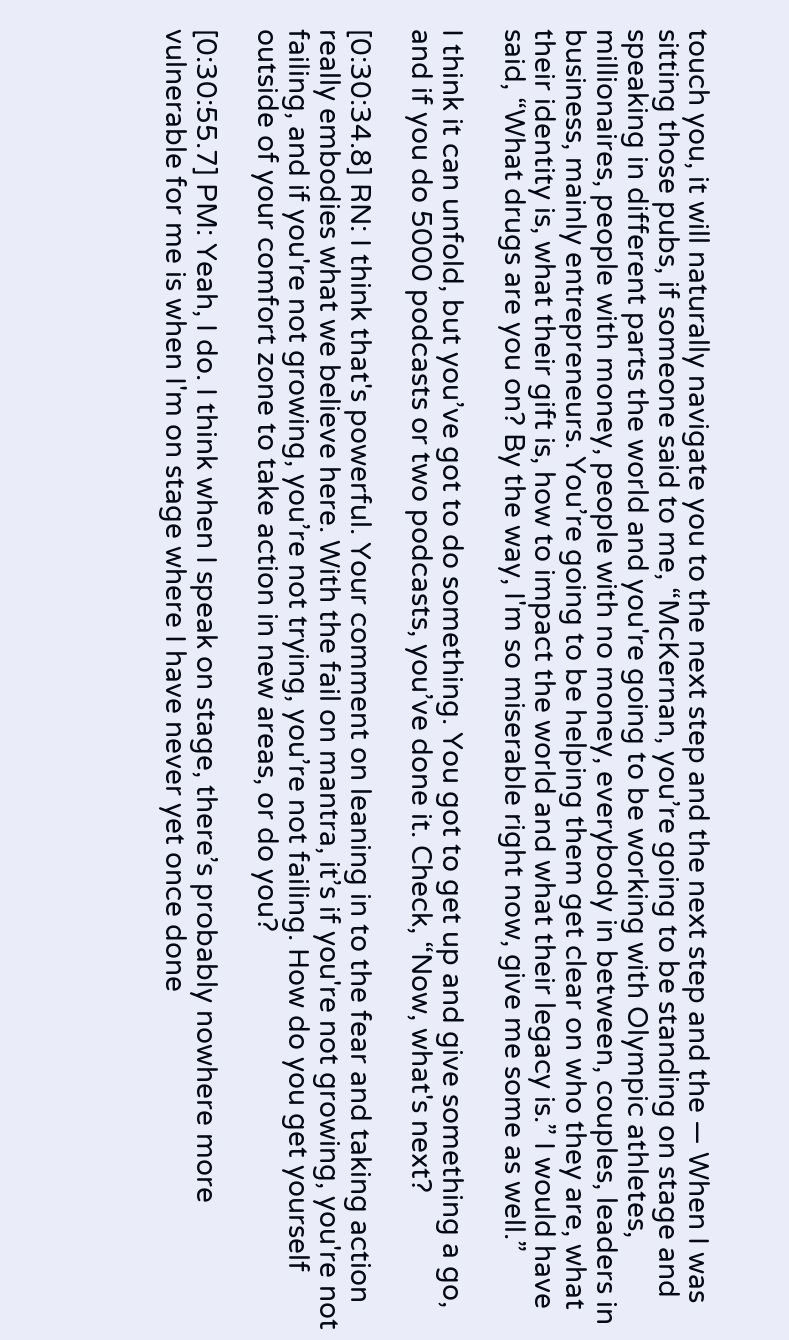touch you, it will naturally navigate you to the next step and the next step and the — When I was sitting those pubs, if someone said to me, “McKernan, you’re going to be standing on stage and speaking in different parts the world and you're going to be working with Olympic athletes, millionaires, people with money, people with no money, everybody in between, couples, leaders in business, mainly entrepreneurs. You’re going to be helping them get clear on who they are, what their identity is, what their gift is, how to impact the world and what their legacy is.” I would have said, “What drugs are you on? By the way, I'm so miserable right now, give me some as well.”

I think it can unfold, but you’ve got to do something. You got to get up and give something a go, and if you do 5000 podcasts or two podcasts, you’ve done it. Check, “Now, what's next?

[0:30:34.8] RN: I think that's powerful. Your comment on leaning in to the fear and taking action really embodies what we believe here. With the fail on mantra, it’s if you're not growing, you're not failing, and if you're not growing, you’re not trying, you’re not failing. How do you get yourself outside of your comfort zone to take action in new areas, or do you?

[0:30:55.7] PM: Yeah, I do. I think when I speak on stage, there’s probably nowhere more vulnerable for me is when I'm on stage where I have never yet once done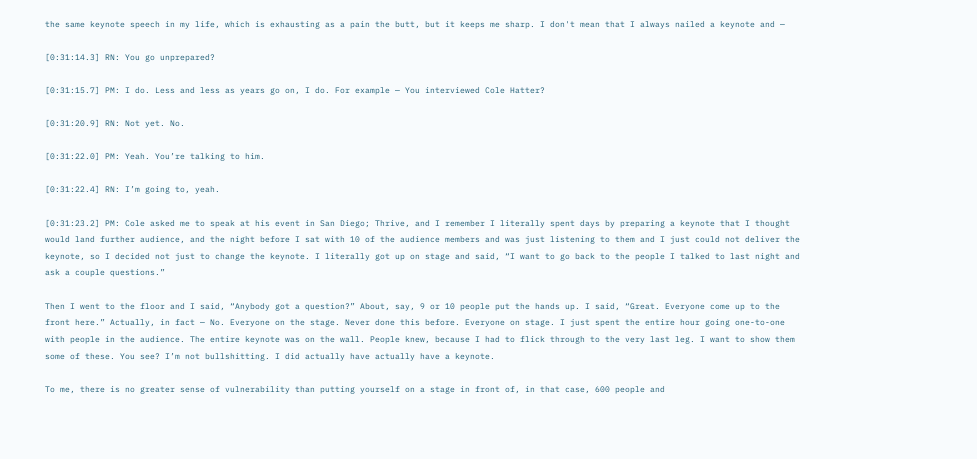the same keynote speech in my life, which is exhausting as a pain the butt, but it keeps me sharp. I don't mean that I always nailed a keynote and —

[0:31:14.3] RN: You go unprepared?

[0:31:15.7] PM: I do. Less and less as years go on, I do. For example — You interviewed Cole Hatter?

[0:31:20.9] RN: Not yet. No.

[0:31:22.0] PM: Yeah. You’re talking to him.

[0:31:22.4] RN: I’m going to, yeah.

[0:31:23.2] PM: Cole asked me to speak at his event in San Diego; Thrive, and I remember I literally spent days by preparing a keynote that I thought would land further audience, and the night before I sat with 10 of the audience members and was just listening to them and I just could not deliver the keynote, so I decided not just to change the keynote. I literally got up on stage and said, “I want to go back to the people I talked to last night and ask a couple questions.”

Then I went to the floor and I said, “Anybody got a question?” About, say, 9 or 10 people put the hands up. I said, “Great. Everyone come up to the front here.” Actually, in fact — No. Everyone on the stage. Never done this before. Everyone on stage. I just spent the entire hour going one-to-one with people in the audience. The entire keynote was on the wall. People knew, because I had to flick through to the very last leg. I want to show them some of these. You see? I’m not bullshitting. I did actually have actually have a keynote.

To me, there is no greater sense of vulnerability than putting yourself on a stage in front of, in that case, 600 people and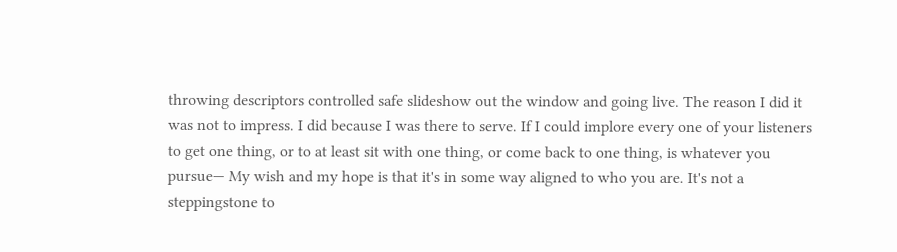throwing descriptors controlled safe slideshow out the window and going live. The reason I did it was not to impress. I did because I was there to serve. If I could implore every one of your listeners to get one thing, or to at least sit with one thing, or come back to one thing, is whatever you pursue— My wish and my hope is that it's in some way aligned to who you are. It's not a steppingstone to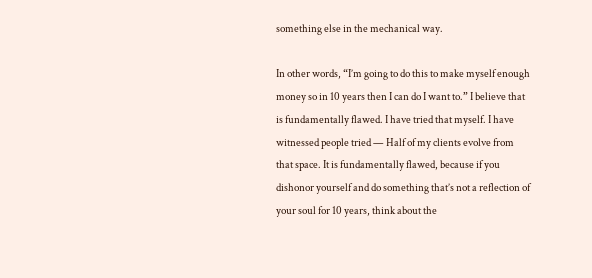something else in the mechanical way.

In other words, “I’m going to do this to make myself enough money so in 10 years then I can do I want to.” I believe that is fundamentally flawed. I have tried that myself. I have witnessed people tried — Half of my clients evolve from that space. It is fundamentally flawed, because if you dishonor yourself and do something that’s not a reflection of your soul for 10 years, think about the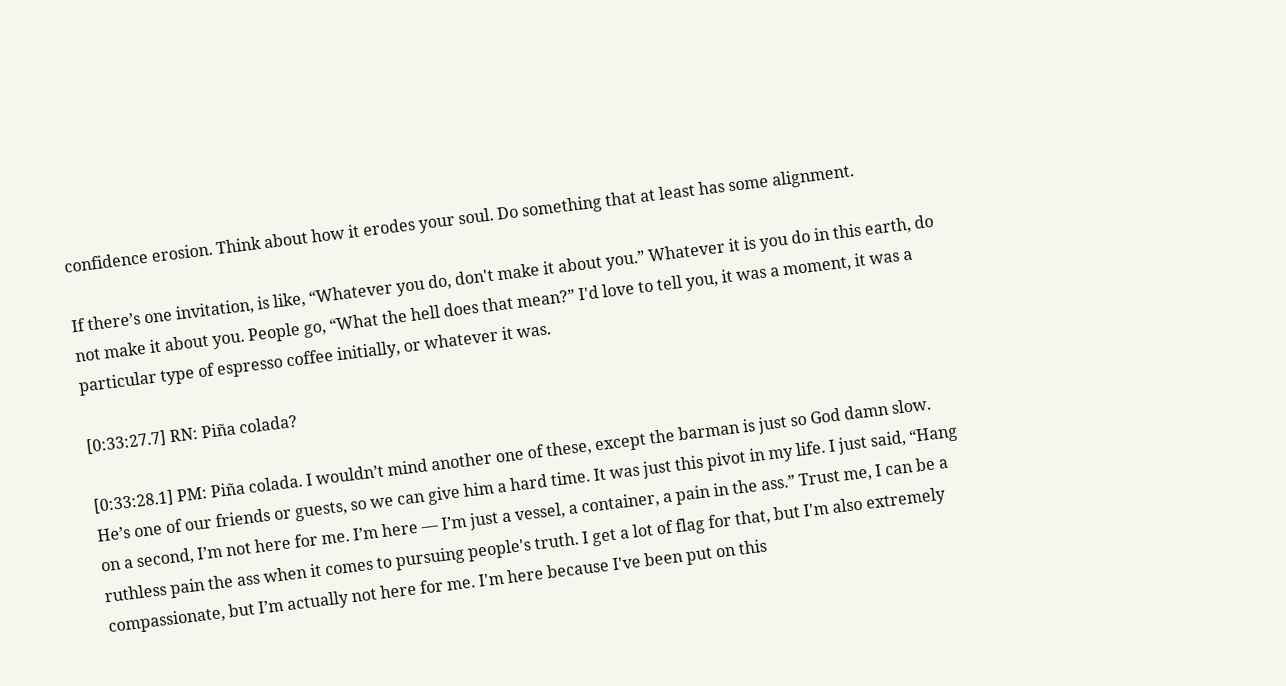confidence erosion. Think about how it erodes your soul. Do something that at least has some alignment.

If there’s one invitation, is like, “Whatever you do, don't make it about you.” Whatever it is you do in this earth, do not make it about you. People go, “What the hell does that mean?” I'd love to tell you, it was a moment, it was a particular type of espresso coffee initially, or whatever it was.

[0:33:27.7] RN: Piña colada?

[0:33:28.1] PM: Piña colada. I wouldn’t mind another one of these, except the barman is just so God damn slow. He’s one of our friends or guests, so we can give him a hard time. It was just this pivot in my life. I just said, “Hang on a second, I’m not here for me. I’m here — I’m just a vessel, a container, a pain in the ass.” Trust me, I can be a ruthless pain the ass when it comes to pursuing people's truth. I get a lot of flag for that, but I'm also extremely compassionate, but I’m actually not here for me. I'm here because I've been put on this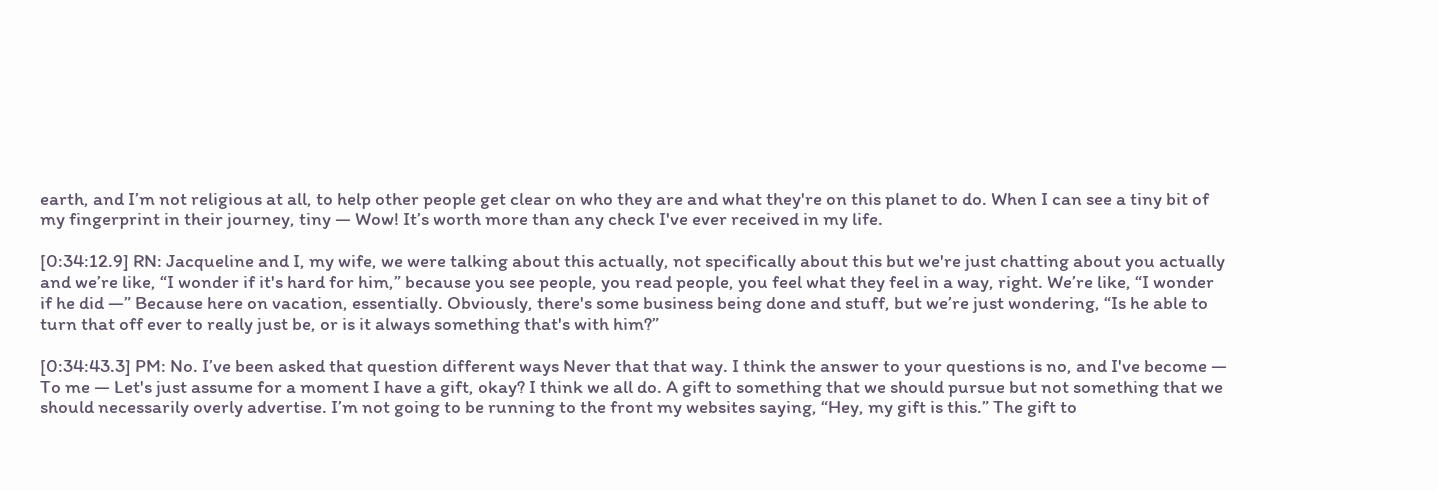earth, and I’m not religious at all, to help other people get clear on who they are and what they're on this planet to do. When I can see a tiny bit of my fingerprint in their journey, tiny — Wow! It’s worth more than any check I've ever received in my life.

[0:34:12.9] RN: Jacqueline and I, my wife, we were talking about this actually, not specifically about this but we're just chatting about you actually and we’re like, “I wonder if it's hard for him,” because you see people, you read people, you feel what they feel in a way, right. We’re like, “I wonder if he did —” Because here on vacation, essentially. Obviously, there's some business being done and stuff, but we’re just wondering, “Is he able to turn that off ever to really just be, or is it always something that's with him?”

[0:34:43.3] PM: No. I’ve been asked that question different ways Never that that way. I think the answer to your questions is no, and I've become — To me — Let's just assume for a moment I have a gift, okay? I think we all do. A gift to something that we should pursue but not something that we should necessarily overly advertise. I’m not going to be running to the front my websites saying, “Hey, my gift is this.” The gift to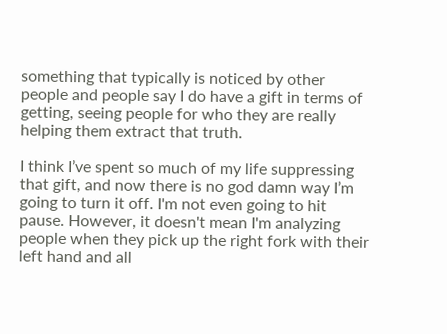something that typically is noticed by other people and people say I do have a gift in terms of getting, seeing people for who they are really helping them extract that truth.

I think I’ve spent so much of my life suppressing that gift, and now there is no god damn way I’m going to turn it off. I'm not even going to hit pause. However, it doesn't mean I'm analyzing people when they pick up the right fork with their left hand and all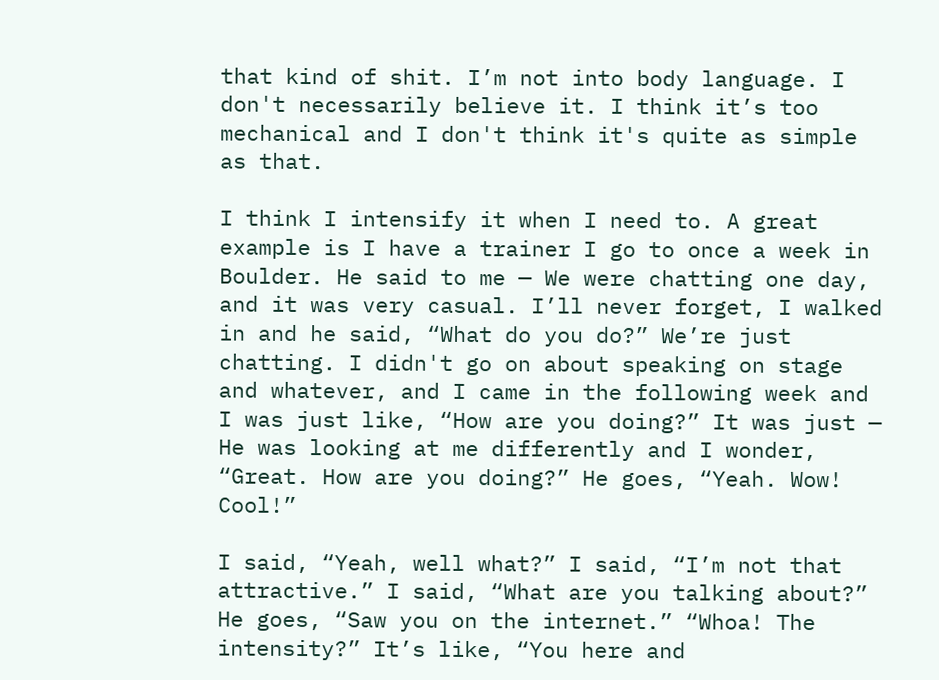that kind of shit. I’m not into body language. I don't necessarily believe it. I think it’s too mechanical and I don't think it's quite as simple as that.

I think I intensify it when I need to. A great example is I have a trainer I go to once a week in Boulder. He said to me — We were chatting one day, and it was very casual. I’ll never forget, I walked in and he said, “What do you do?” We’re just chatting. I didn't go on about speaking on stage and whatever, and I came in the following week and I was just like, “How are you doing?” It was just — He was looking at me differently and I wonder, “Great. How are you doing?” He goes, “Yeah. Wow! Cool!”

I said, “Yeah, well what?” I said, “I’m not that attractive.” I said, “What are you talking about?” He goes, “Saw you on the internet.” “Whoa! The intensity?” It’s like, “You here and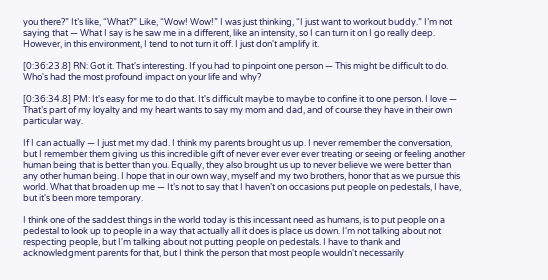you there?” It’s like, “What?” Like, “Wow! Wow!” I was just thinking, “I just want to workout buddy.” I’m not saying that — What I say is he saw me in a different, like an intensity, so I can turn it on I go really deep. However, in this environment, I tend to not turn it off. I just don't amplify it.

[0:36:23.8] RN: Got it. That's interesting. If you had to pinpoint one person — This might be difficult to do. Who's had the most profound impact on your life and why?

[0:36:34.8] PM: It's easy for me to do that. It's difficult maybe to maybe to confine it to one person. I love — That’s part of my loyalty and my heart wants to say my mom and dad, and of course they have in their own particular way.

If I can actually — I just met my dad. I think my parents brought us up. I never remember the conversation, but I remember them giving us this incredible gift of never ever ever ever treating or seeing or feeling another human being that is better than you. Equally, they also brought us up to never believe we were better than any other human being. I hope that in our own way, myself and my two brothers, honor that as we pursue this world. What that broaden up me — It’s not to say that I haven’t on occasions put people on pedestals, I have, but it's been more temporary.

I think one of the saddest things in the world today is this incessant need as humans, is to put people on a pedestal to look up to people in a way that actually all it does is place us down. I'm not talking about not respecting people, but I'm talking about not putting people on pedestals. I have to thank and acknowledgment parents for that, but I think the person that most people wouldn't necessarily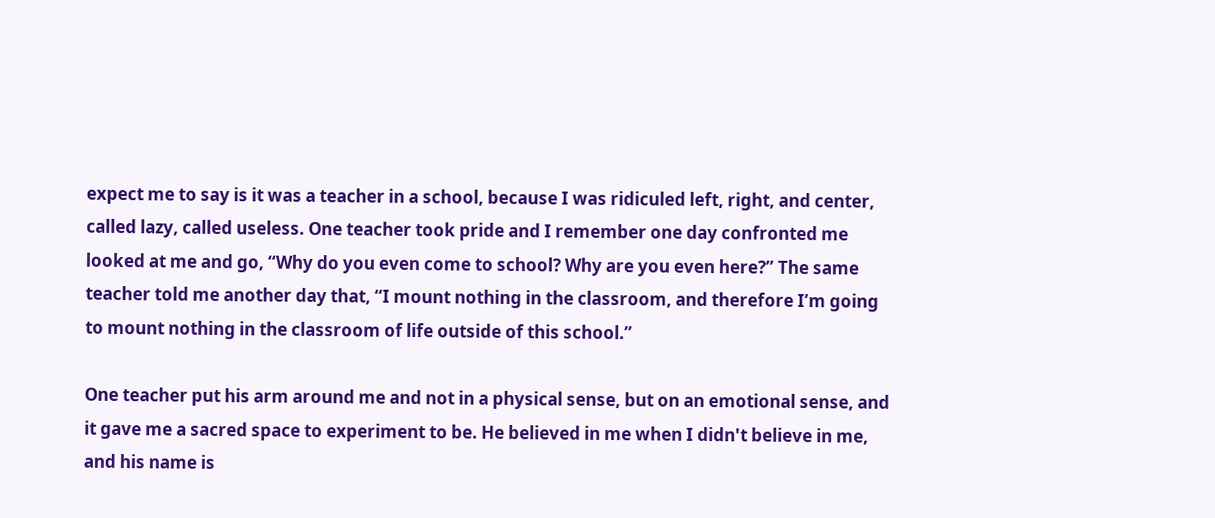expect me to say is it was a teacher in a school, because I was ridiculed left, right, and center, called lazy, called useless. One teacher took pride and I remember one day confronted me looked at me and go, “Why do you even come to school? Why are you even here?” The same teacher told me another day that, “I mount nothing in the classroom, and therefore I’m going to mount nothing in the classroom of life outside of this school.”

One teacher put his arm around me and not in a physical sense, but on an emotional sense, and it gave me a sacred space to experiment to be. He believed in me when I didn't believe in me, and his name is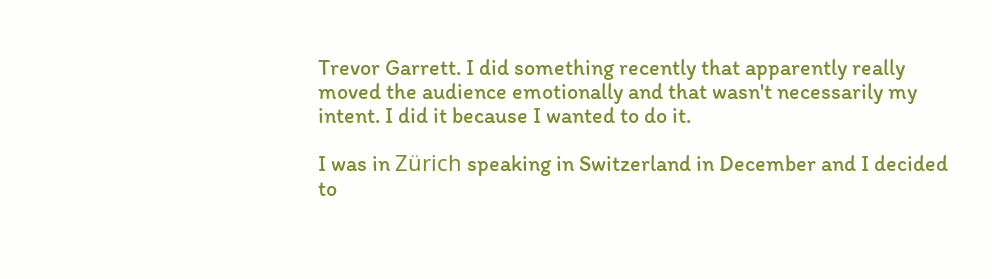Trevor Garrett. I did something recently that apparently really moved the audience emotionally and that wasn't necessarily my intent. I did it because I wanted to do it.

I was in Zürich speaking in Switzerland in December and I decided to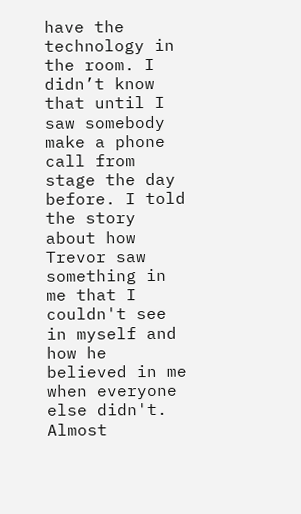have the technology in the room. I didn’t know that until I saw somebody make a phone call from stage the day before. I told the story about how Trevor saw something in me that I couldn't see in myself and how he believed in me when everyone else didn't. Almost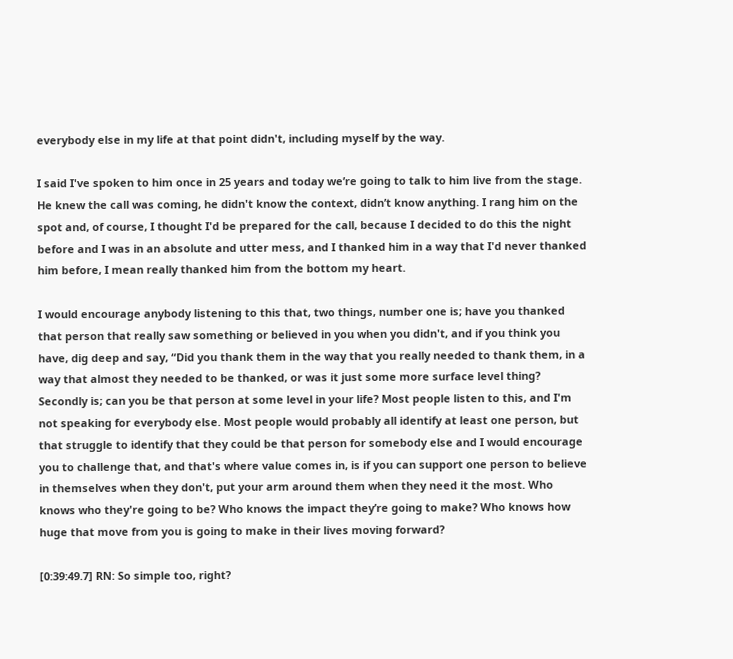everybody else in my life at that point didn't, including myself by the way.

I said I've spoken to him once in 25 years and today we’re going to talk to him live from the stage. He knew the call was coming, he didn't know the context, didn’t know anything. I rang him on the spot and, of course, I thought I'd be prepared for the call, because I decided to do this the night before and I was in an absolute and utter mess, and I thanked him in a way that I'd never thanked him before, I mean really thanked him from the bottom my heart.

I would encourage anybody listening to this that, two things, number one is; have you thanked that person that really saw something or believed in you when you didn't, and if you think you have, dig deep and say, “Did you thank them in the way that you really needed to thank them, in a way that almost they needed to be thanked, or was it just some more surface level thing? Secondly is; can you be that person at some level in your life? Most people listen to this, and I'm not speaking for everybody else. Most people would probably all identify at least one person, but that struggle to identify that they could be that person for somebody else and I would encourage you to challenge that, and that's where value comes in, is if you can support one person to believe in themselves when they don't, put your arm around them when they need it the most. Who knows who they're going to be? Who knows the impact they’re going to make? Who knows how huge that move from you is going to make in their lives moving forward?

[0:39:49.7] RN: So simple too, right?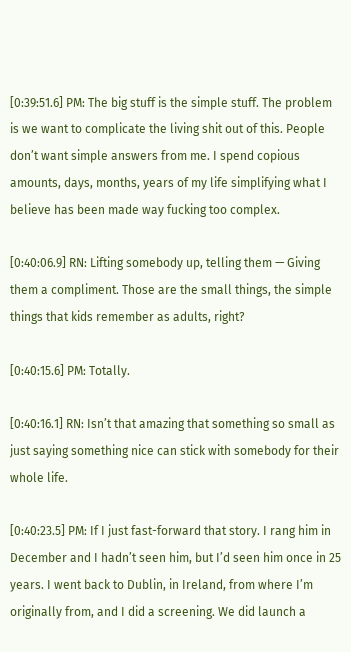[0:39:51.6] PM: The big stuff is the simple stuff. The problem is we want to complicate the living shit out of this. People don’t want simple answers from me. I spend copious amounts, days, months, years of my life simplifying what I believe has been made way fucking too complex.

[0:40:06.9] RN: Lifting somebody up, telling them — Giving them a compliment. Those are the small things, the simple things that kids remember as adults, right?

[0:40:15.6] PM: Totally.

[0:40:16.1] RN: Isn’t that amazing that something so small as just saying something nice can stick with somebody for their whole life.

[0:40:23.5] PM: If I just fast-forward that story. I rang him in December and I hadn’t seen him, but I’d seen him once in 25 years. I went back to Dublin, in Ireland, from where I’m originally from, and I did a screening. We did launch a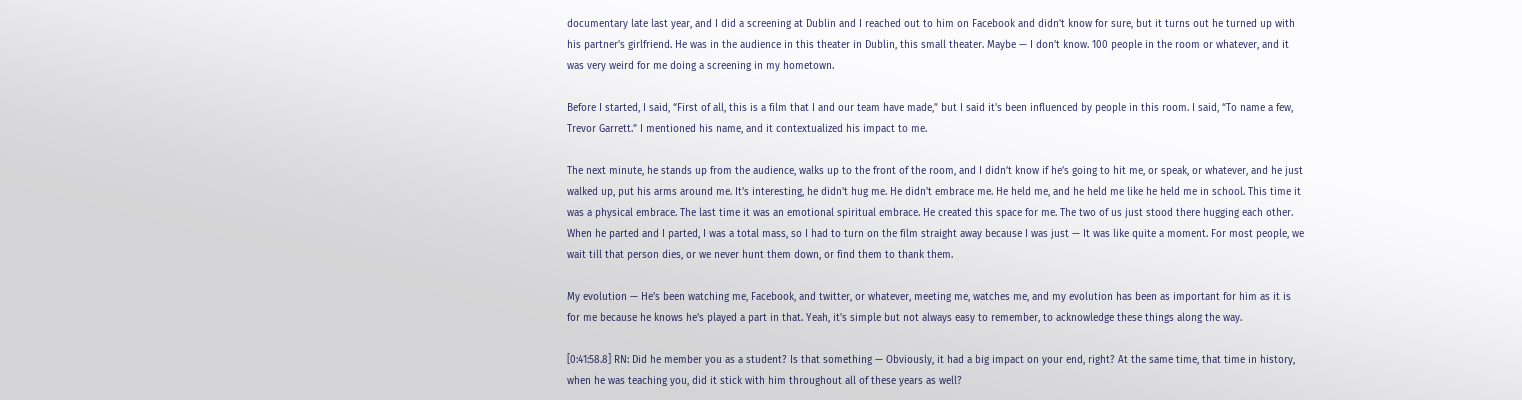documentary late last year, and I did a screening at Dublin and I reached out to him on Facebook and didn't know for sure, but it turns out he turned up with his partner's girlfriend. He was in the audience in this theater in Dublin, this small theater. Maybe — I don’t know. 100 people in the room or whatever, and it was very weird for me doing a screening in my hometown.

Before I started, I said, “First of all, this is a film that I and our team have made,” but I said it's been influenced by people in this room. I said, “To name a few, Trevor Garrett.” I mentioned his name, and it contextualized his impact to me.

The next minute, he stands up from the audience, walks up to the front of the room, and I didn’t know if he’s going to hit me, or speak, or whatever, and he just walked up, put his arms around me. It's interesting, he didn't hug me. He didn't embrace me. He held me, and he held me like he held me in school. This time it was a physical embrace. The last time it was an emotional spiritual embrace. He created this space for me. The two of us just stood there hugging each other. When he parted and I parted, I was a total mass, so I had to turn on the film straight away because I was just — It was like quite a moment. For most people, we wait till that person dies, or we never hunt them down, or find them to thank them.

My evolution — He’s been watching me, Facebook, and twitter, or whatever, meeting me, watches me, and my evolution has been as important for him as it is for me because he knows he's played a part in that. Yeah, it's simple but not always easy to remember, to acknowledge these things along the way.

[0:41:58.8] RN: Did he member you as a student? Is that something — Obviously, it had a big impact on your end, right? At the same time, that time in history, when he was teaching you, did it stick with him throughout all of these years as well?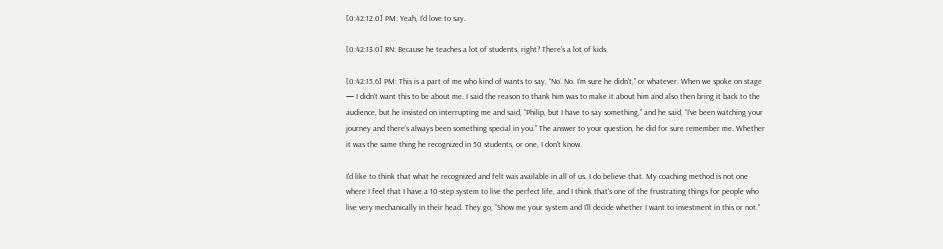[0:42:12.0] PM: Yeah, I'd love to say.

[0:42:13.0] RN: Because he teaches a lot of students, right? There’s a lot of kids.

[0:42:15.6] PM: This is a part of me who kind of wants to say, “No. No. I’m sure he didn’t,” or whatever. When we spoke on stage — I didn’t want this to be about me. I said the reason to thank him was to make it about him and also then bring it back to the audience, but he insisted on interrupting me and said, “Philip, but I have to say something,” and he said, “I’ve been watching your journey and there’s always been something special in you.” The answer to your question, he did for sure remember me. Whether it was the same thing he recognized in 50 students, or one, I don't know.

I'd like to think that what he recognized and felt was available in all of us. I do believe that. My coaching method is not one where I feel that I have a 10-step system to live the perfect life, and I think that's one of the frustrating things for people who live very mechanically in their head. They go, “Show me your system and I'll decide whether I want to investment in this or not.”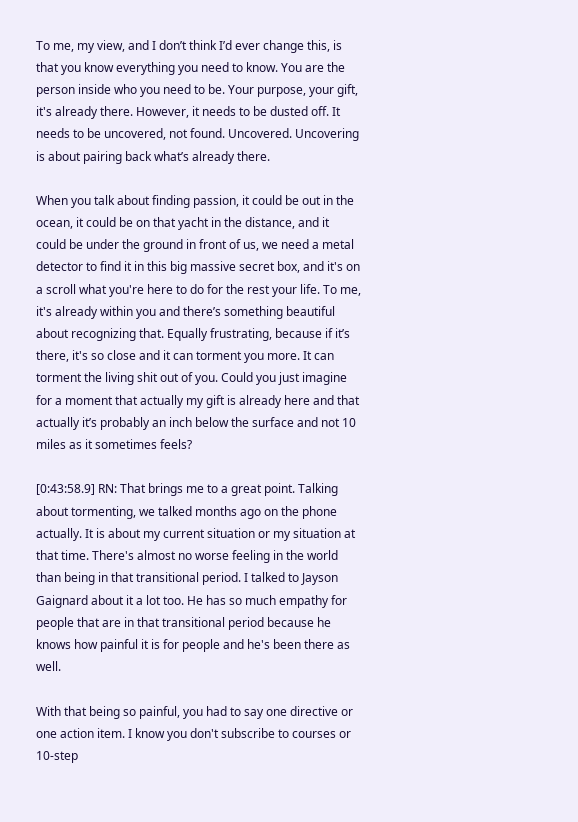To me, my view, and I don’t think I’d ever change this, is that you know everything you need to know. You are the person inside who you need to be. Your purpose, your gift, it's already there. However, it needs to be dusted off. It needs to be uncovered, not found. Uncovered. Uncovering is about pairing back what’s already there.

When you talk about finding passion, it could be out in the ocean, it could be on that yacht in the distance, and it could be under the ground in front of us, we need a metal detector to find it in this big massive secret box, and it's on a scroll what you're here to do for the rest your life. To me, it's already within you and there’s something beautiful about recognizing that. Equally frustrating, because if it’s there, it's so close and it can torment you more. It can torment the living shit out of you. Could you just imagine for a moment that actually my gift is already here and that actually it’s probably an inch below the surface and not 10 miles as it sometimes feels?

[0:43:58.9] RN: That brings me to a great point. Talking about tormenting, we talked months ago on the phone actually. It is about my current situation or my situation at that time. There's almost no worse feeling in the world than being in that transitional period. I talked to Jayson Gaignard about it a lot too. He has so much empathy for people that are in that transitional period because he knows how painful it is for people and he's been there as well.

With that being so painful, you had to say one directive or one action item. I know you don't subscribe to courses or 10-step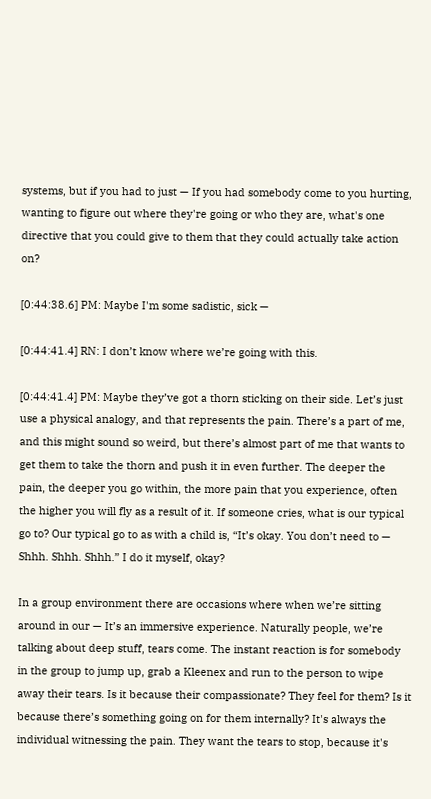systems, but if you had to just — If you had somebody come to you hurting, wanting to figure out where they're going or who they are, what's one directive that you could give to them that they could actually take action on?

[0:44:38.6] PM: Maybe I'm some sadistic, sick —

[0:44:41.4] RN: I don’t know where we’re going with this.

[0:44:41.4] PM: Maybe they’ve got a thorn sticking on their side. Let’s just use a physical analogy, and that represents the pain. There’s a part of me, and this might sound so weird, but there’s almost part of me that wants to get them to take the thorn and push it in even further. The deeper the pain, the deeper you go within, the more pain that you experience, often the higher you will fly as a result of it. If someone cries, what is our typical go to? Our typical go to as with a child is, “It’s okay. You don’t need to — Shhh. Shhh. Shhh.” I do it myself, okay?

In a group environment there are occasions where when we’re sitting around in our — It’s an immersive experience. Naturally people, we’re talking about deep stuff, tears come. The instant reaction is for somebody in the group to jump up, grab a Kleenex and run to the person to wipe away their tears. Is it because their compassionate? They feel for them? Is it because there’s something going on for them internally? It's always the individual witnessing the pain. They want the tears to stop, because it's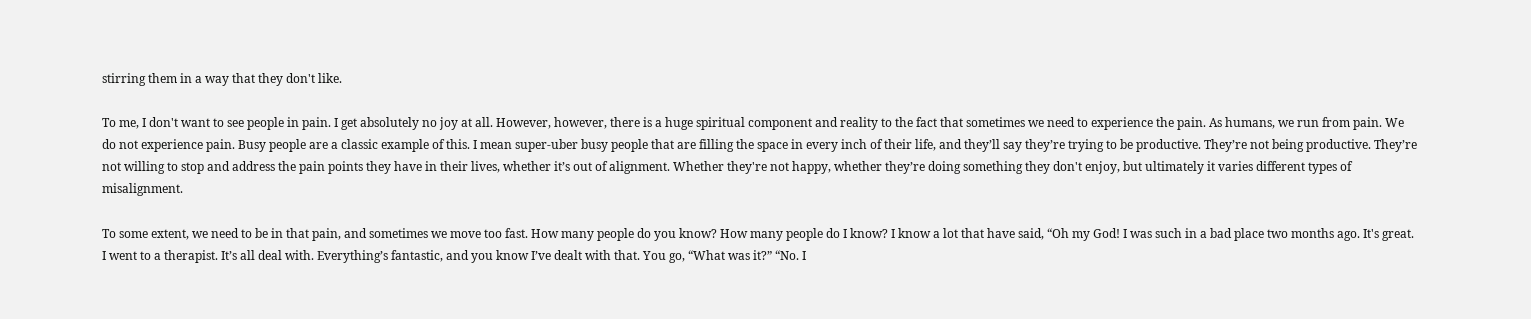stirring them in a way that they don't like.

To me, I don't want to see people in pain. I get absolutely no joy at all. However, however, there is a huge spiritual component and reality to the fact that sometimes we need to experience the pain. As humans, we run from pain. We do not experience pain. Busy people are a classic example of this. I mean super-uber busy people that are filling the space in every inch of their life, and they’ll say they’re trying to be productive. They’re not being productive. They’re not willing to stop and address the pain points they have in their lives, whether it’s out of alignment. Whether they're not happy, whether they’re doing something they don't enjoy, but ultimately it varies different types of misalignment.

To some extent, we need to be in that pain, and sometimes we move too fast. How many people do you know? How many people do I know? I know a lot that have said, “Oh my God! I was such in a bad place two months ago. It's great. I went to a therapist. It’s all deal with. Everything’s fantastic, and you know I’ve dealt with that. You go, “What was it?” “No. I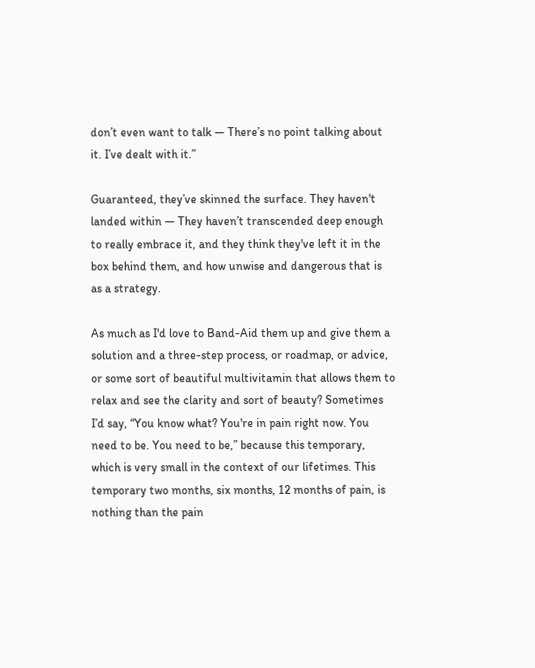don’t even want to talk — There’s no point talking about it. I’ve dealt with it.”

Guaranteed, they’ve skinned the surface. They haven't landed within — They haven’t transcended deep enough to really embrace it, and they think they've left it in the box behind them, and how unwise and dangerous that is as a strategy.

As much as I'd love to Band-Aid them up and give them a solution and a three-step process, or roadmap, or advice, or some sort of beautiful multivitamin that allows them to relax and see the clarity and sort of beauty? Sometimes I’d say, “You know what? You're in pain right now. You need to be. You need to be,” because this temporary, which is very small in the context of our lifetimes. This temporary two months, six months, 12 months of pain, is nothing than the pain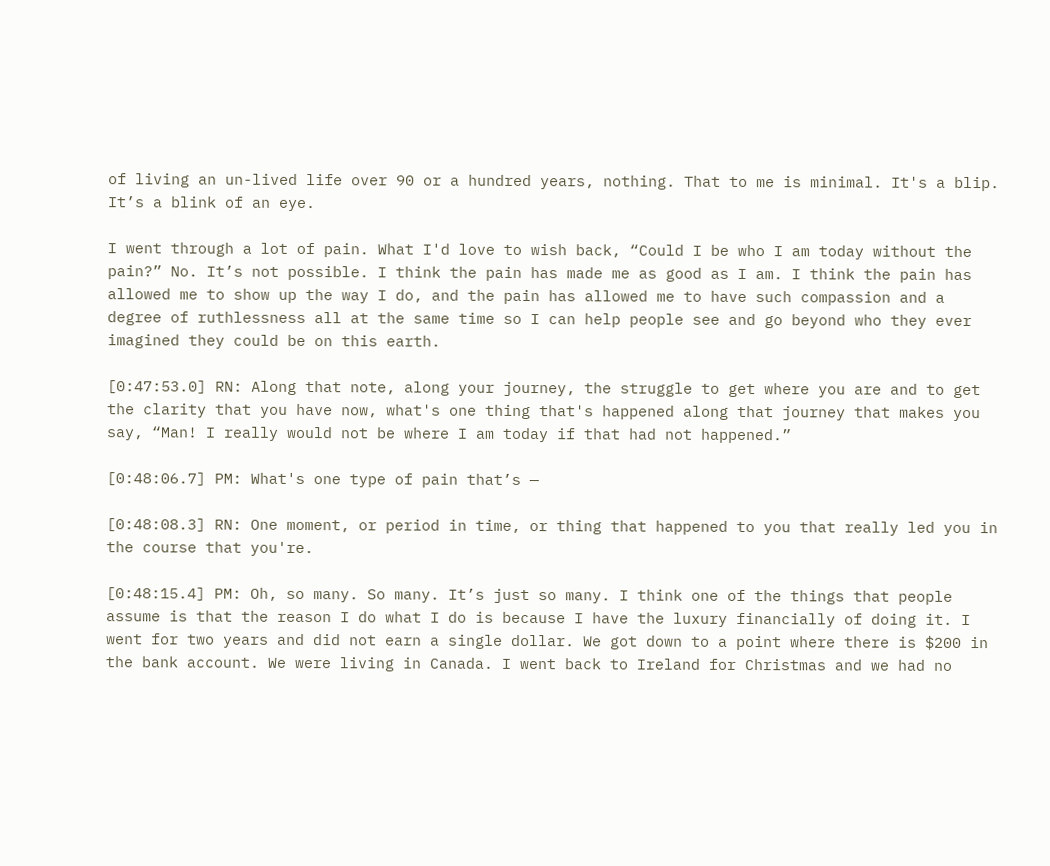of living an un-lived life over 90 or a hundred years, nothing. That to me is minimal. It's a blip. It’s a blink of an eye.

I went through a lot of pain. What I'd love to wish back, “Could I be who I am today without the pain?” No. It’s not possible. I think the pain has made me as good as I am. I think the pain has allowed me to show up the way I do, and the pain has allowed me to have such compassion and a degree of ruthlessness all at the same time so I can help people see and go beyond who they ever imagined they could be on this earth.

[0:47:53.0] RN: Along that note, along your journey, the struggle to get where you are and to get the clarity that you have now, what's one thing that's happened along that journey that makes you say, “Man! I really would not be where I am today if that had not happened.”

[0:48:06.7] PM: What's one type of pain that’s —

[0:48:08.3] RN: One moment, or period in time, or thing that happened to you that really led you in the course that you're.

[0:48:15.4] PM: Oh, so many. So many. It’s just so many. I think one of the things that people assume is that the reason I do what I do is because I have the luxury financially of doing it. I went for two years and did not earn a single dollar. We got down to a point where there is $200 in the bank account. We were living in Canada. I went back to Ireland for Christmas and we had no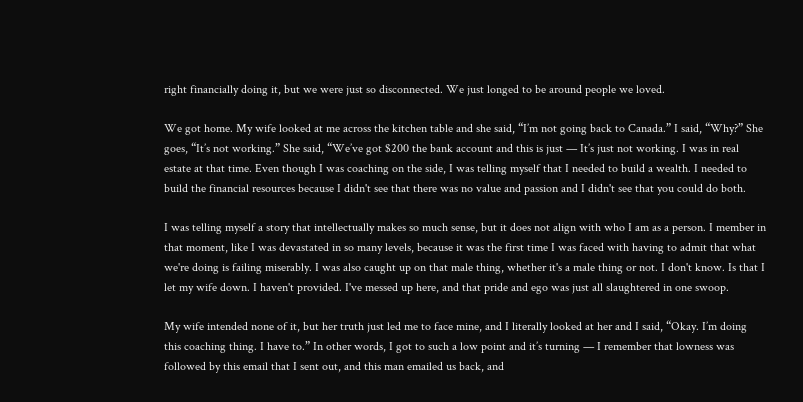right financially doing it, but we were just so disconnected. We just longed to be around people we loved.

We got home. My wife looked at me across the kitchen table and she said, “I’m not going back to Canada.” I said, “Why?” She goes, “It’s not working.” She said, “We’ve got $200 the bank account and this is just — It’s just not working. I was in real estate at that time. Even though I was coaching on the side, I was telling myself that I needed to build a wealth. I needed to build the financial resources because I didn't see that there was no value and passion and I didn't see that you could do both.

I was telling myself a story that intellectually makes so much sense, but it does not align with who I am as a person. I member in that moment, like I was devastated in so many levels, because it was the first time I was faced with having to admit that what we're doing is failing miserably. I was also caught up on that male thing, whether it's a male thing or not. I don't know. Is that I let my wife down. I haven't provided. I've messed up here, and that pride and ego was just all slaughtered in one swoop.

My wife intended none of it, but her truth just led me to face mine, and I literally looked at her and I said, “Okay. I’m doing this coaching thing. I have to.” In other words, I got to such a low point and it’s turning — I remember that lowness was followed by this email that I sent out, and this man emailed us back, and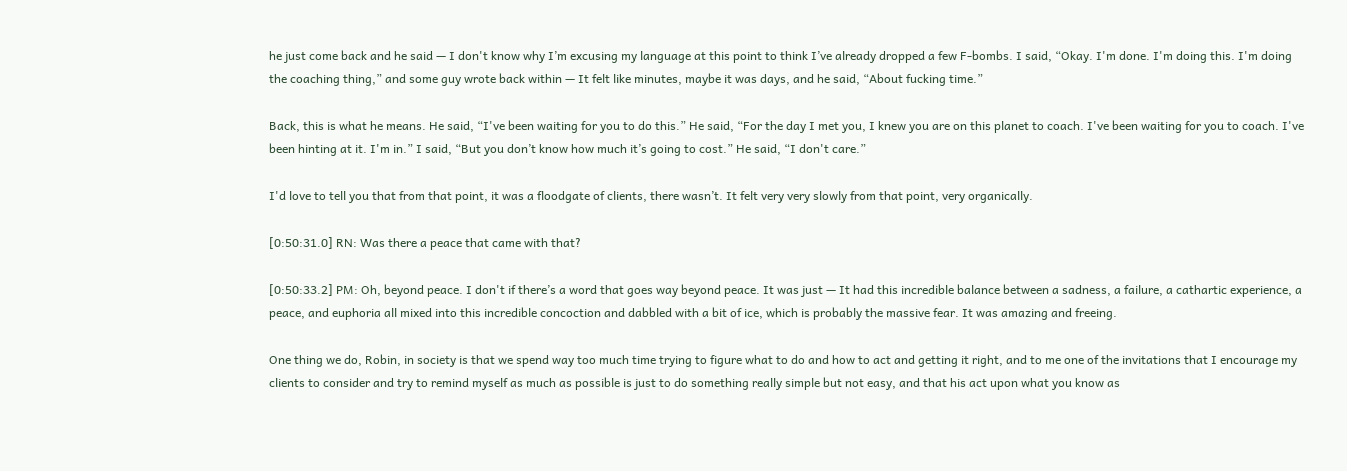he just come back and he said — I don't know why I’m excusing my language at this point to think I’ve already dropped a few F-bombs. I said, “Okay. I'm done. I'm doing this. I'm doing the coaching thing,” and some guy wrote back within — It felt like minutes, maybe it was days, and he said, “About fucking time.”

Back, this is what he means. He said, “I've been waiting for you to do this.” He said, “For the day I met you, I knew you are on this planet to coach. I've been waiting for you to coach. I've been hinting at it. I'm in.” I said, “But you don’t know how much it’s going to cost.” He said, “I don't care.”

I'd love to tell you that from that point, it was a floodgate of clients, there wasn’t. It felt very very slowly from that point, very organically.

[0:50:31.0] RN: Was there a peace that came with that?

[0:50:33.2] PM: Oh, beyond peace. I don't if there’s a word that goes way beyond peace. It was just — It had this incredible balance between a sadness, a failure, a cathartic experience, a peace, and euphoria all mixed into this incredible concoction and dabbled with a bit of ice, which is probably the massive fear. It was amazing and freeing.

One thing we do, Robin, in society is that we spend way too much time trying to figure what to do and how to act and getting it right, and to me one of the invitations that I encourage my clients to consider and try to remind myself as much as possible is just to do something really simple but not easy, and that his act upon what you know as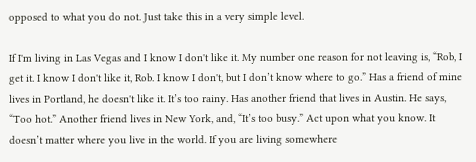opposed to what you do not. Just take this in a very simple level.

If I'm living in Las Vegas and I know I don't like it. My number one reason for not leaving is, “Rob, I get it. I know I don't like it, Rob. I know I don't, but I don’t know where to go.” Has a friend of mine lives in Portland, he doesn't like it. It’s too rainy. Has another friend that lives in Austin. He says, “Too hot.” Another friend lives in New York, and, “It’s too busy.” Act upon what you know. It doesn’t matter where you live in the world. If you are living somewhere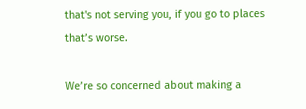that's not serving you, if you go to places that’s worse.

We’re so concerned about making a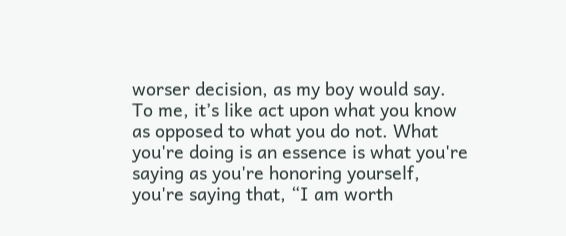worser decision, as my boy would say. To me, it’s like act upon what you know as opposed to what you do not. What you're doing is an essence is what you're saying as you're honoring yourself, you're saying that, “I am worth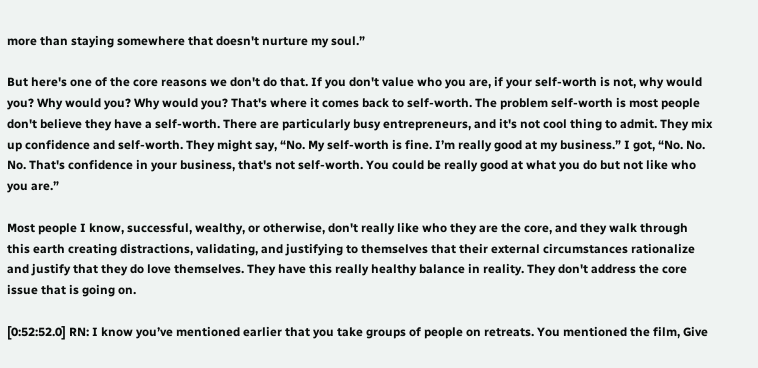more than staying somewhere that doesn't nurture my soul.”

But here's one of the core reasons we don't do that. If you don't value who you are, if your self-worth is not, why would you? Why would you? Why would you? That's where it comes back to self-worth. The problem self-worth is most people don't believe they have a self-worth. There are particularly busy entrepreneurs, and it's not cool thing to admit. They mix up confidence and self-worth. They might say, “No. My self-worth is fine. I’m really good at my business.” I got, “No. No. No. That's confidence in your business, that's not self-worth. You could be really good at what you do but not like who you are.”

Most people I know, successful, wealthy, or otherwise, don't really like who they are the core, and they walk through this earth creating distractions, validating, and justifying to themselves that their external circumstances rationalize and justify that they do love themselves. They have this really healthy balance in reality. They don't address the core issue that is going on.

[0:52:52.0] RN: I know you’ve mentioned earlier that you take groups of people on retreats. You mentioned the film, Give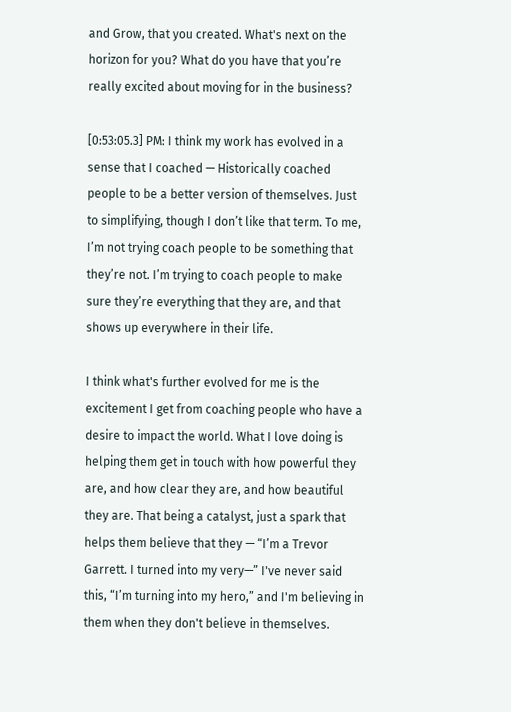and Grow, that you created. What's next on the horizon for you? What do you have that you’re really excited about moving for in the business?

[0:53:05.3] PM: I think my work has evolved in a sense that I coached — Historically coached people to be a better version of themselves. Just to simplifying, though I don’t like that term. To me, I’m not trying coach people to be something that they’re not. I’m trying to coach people to make sure they’re everything that they are, and that shows up everywhere in their life.

I think what's further evolved for me is the excitement I get from coaching people who have a desire to impact the world. What I love doing is helping them get in touch with how powerful they are, and how clear they are, and how beautiful they are. That being a catalyst, just a spark that helps them believe that they — “I’m a Trevor Garrett. I turned into my very—” I've never said this, “I’m turning into my hero,” and I'm believing in them when they don't believe in themselves.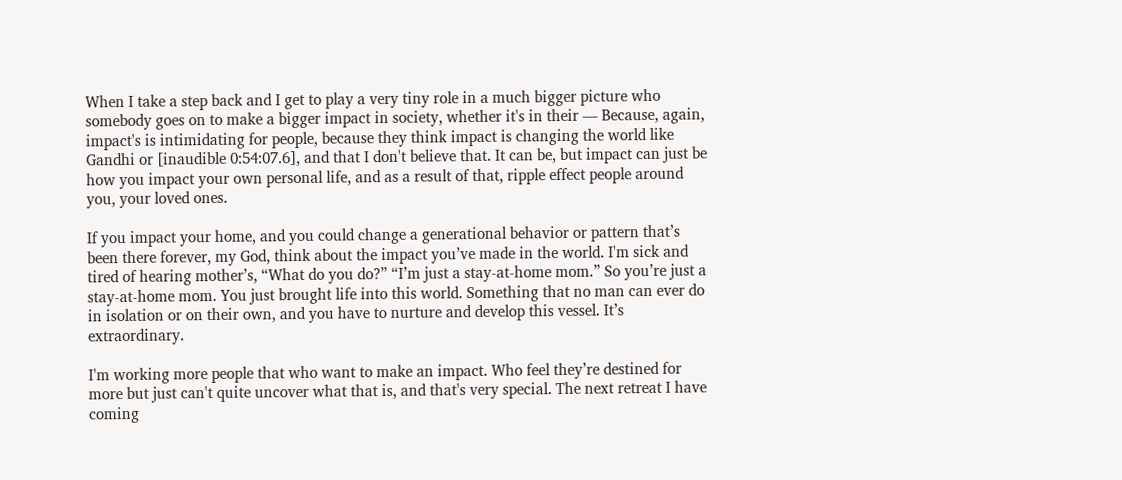When I take a step back and I get to play a very tiny role in a much bigger picture who somebody goes on to make a bigger impact in society, whether it's in their — Because, again, impact's is intimidating for people, because they think impact is changing the world like Gandhi or [inaudible 0:54:07.6], and that I don't believe that. It can be, but impact can just be how you impact your own personal life, and as a result of that, ripple effect people around you, your loved ones.

If you impact your home, and you could change a generational behavior or pattern that’s been there forever, my God, think about the impact you’ve made in the world. I'm sick and tired of hearing mother’s, “What do you do?” “I’m just a stay-at-home mom.” So you’re just a stay-at-home mom. You just brought life into this world. Something that no man can ever do in isolation or on their own, and you have to nurture and develop this vessel. It’s extraordinary.

I'm working more people that who want to make an impact. Who feel they’re destined for more but just can't quite uncover what that is, and that's very special. The next retreat I have coming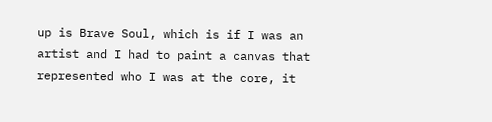up is Brave Soul, which is if I was an artist and I had to paint a canvas that represented who I was at the core, it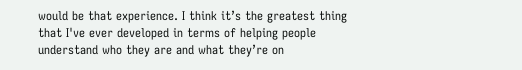would be that experience. I think it’s the greatest thing that I've ever developed in terms of helping people understand who they are and what they’re on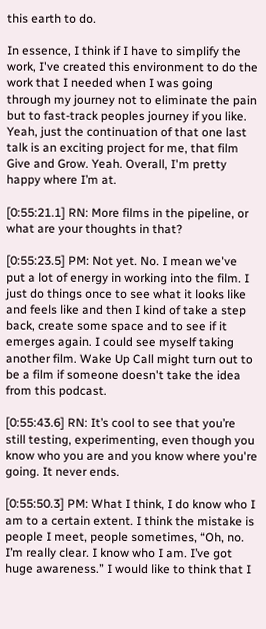this earth to do.

In essence, I think if I have to simplify the work, I've created this environment to do the work that I needed when I was going through my journey not to eliminate the pain but to fast-track peoples journey if you like. Yeah, just the continuation of that one last talk is an exciting project for me, that film Give and Grow. Yeah. Overall, I'm pretty happy where I’m at.

[0:55:21.1] RN: More films in the pipeline, or what are your thoughts in that?

[0:55:23.5] PM: Not yet. No. I mean we've put a lot of energy in working into the film. I just do things once to see what it looks like and feels like and then I kind of take a step back, create some space and to see if it emerges again. I could see myself taking another film. Wake Up Call might turn out to be a film if someone doesn't take the idea from this podcast.

[0:55:43.6] RN: It’s cool to see that you’re still testing, experimenting, even though you know who you are and you know where you're going. It never ends.

[0:55:50.3] PM: What I think, I do know who I am to a certain extent. I think the mistake is people I meet, people sometimes, “Oh, no. I’m really clear. I know who I am. I’ve got huge awareness.” I would like to think that I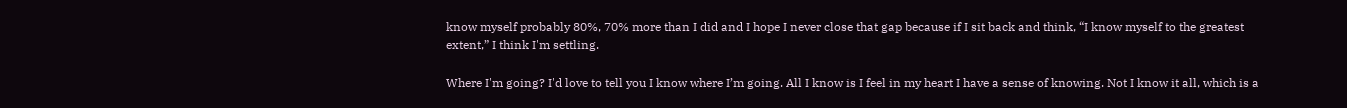know myself probably 80%, 70% more than I did and I hope I never close that gap because if I sit back and think, “I know myself to the greatest extent,” I think I'm settling.

Where I'm going? I'd love to tell you I know where I’m going. All I know is I feel in my heart I have a sense of knowing. Not I know it all, which is a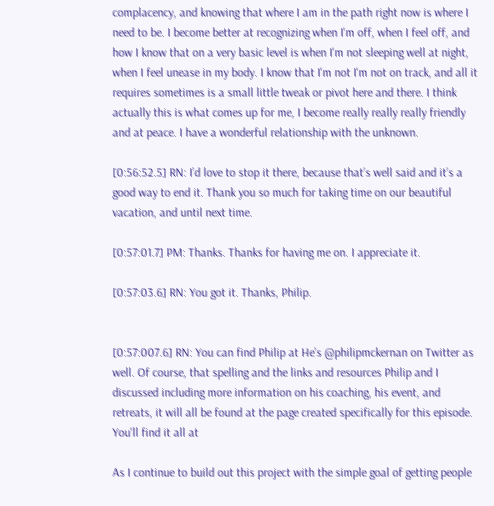complacency, and knowing that where I am in the path right now is where I need to be. I become better at recognizing when I'm off, when I feel off, and how I know that on a very basic level is when I'm not sleeping well at night, when I feel unease in my body. I know that I'm not I'm not on track, and all it requires sometimes is a small little tweak or pivot here and there. I think actually this is what comes up for me, I become really really really friendly and at peace. I have a wonderful relationship with the unknown.

[0:56:52.5] RN: I’d love to stop it there, because that’s well said and it’s a good way to end it. Thank you so much for taking time on our beautiful vacation, and until next time.

[0:57:01.7] PM: Thanks. Thanks for having me on. I appreciate it.

[0:57:03.6] RN: You got it. Thanks, Philip.


[0:57:007.6] RN: You can find Philip at He’s @philipmckernan on Twitter as well. Of course, that spelling and the links and resources Philip and I discussed including more information on his coaching, his event, and retreats, it will all be found at the page created specifically for this episode. You'll find it all at

As I continue to build out this project with the simple goal of getting people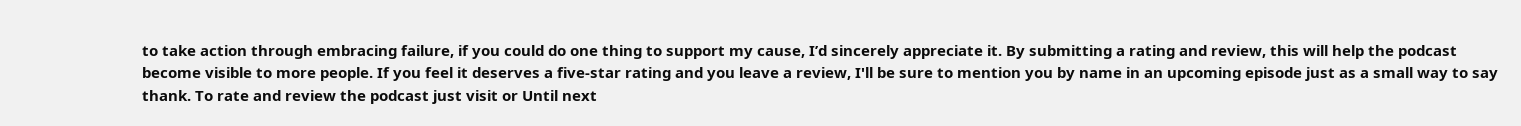to take action through embracing failure, if you could do one thing to support my cause, I’d sincerely appreciate it. By submitting a rating and review, this will help the podcast become visible to more people. If you feel it deserves a five-star rating and you leave a review, I'll be sure to mention you by name in an upcoming episode just as a small way to say thank. To rate and review the podcast just visit or Until next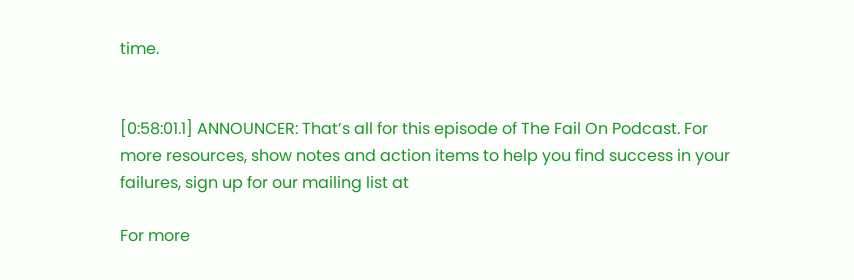time.


[0:58:01.1] ANNOUNCER: That’s all for this episode of The Fail On Podcast. For more resources, show notes and action items to help you find success in your failures, sign up for our mailing list at

For more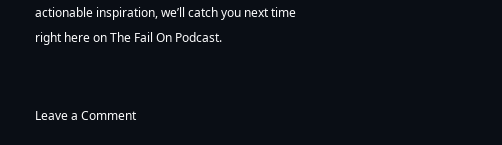actionable inspiration, we’ll catch you next time right here on The Fail On Podcast.


Leave a Comment